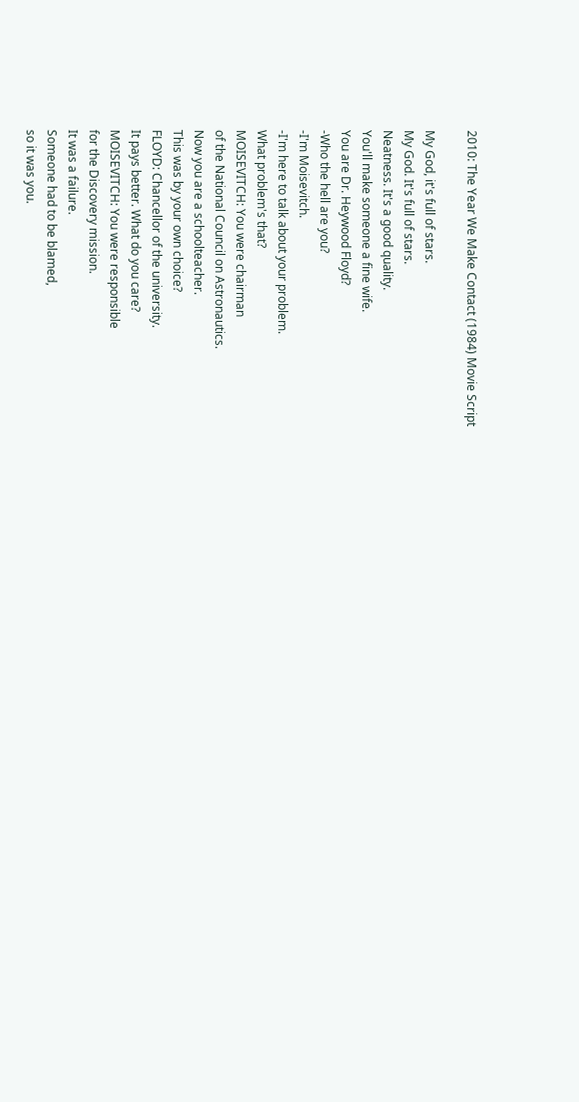2010: The Year We Make Contact (1984) Movie Script

My God, it's full of stars.
My God. It's full of stars.
Neatness. It's a good quality.
You'll make someone a fine wife.
You are Dr. Heywood Floyd?
-Who the hell are you?
-I'm Moisevitch.
-I'm here to talk about your problem.
What problem's that?
MOISEVITCH: You were chairman
of the National Council on Astronautics.
Now you are a schoolteacher.
This was by your own choice?
FLOYD: Chancellor of the university.
It pays better. What do you care?
MOISEVITCH: You were responsible
for the Discovery mission.
It was a failure.
Someone had to be blamed,
so it was you.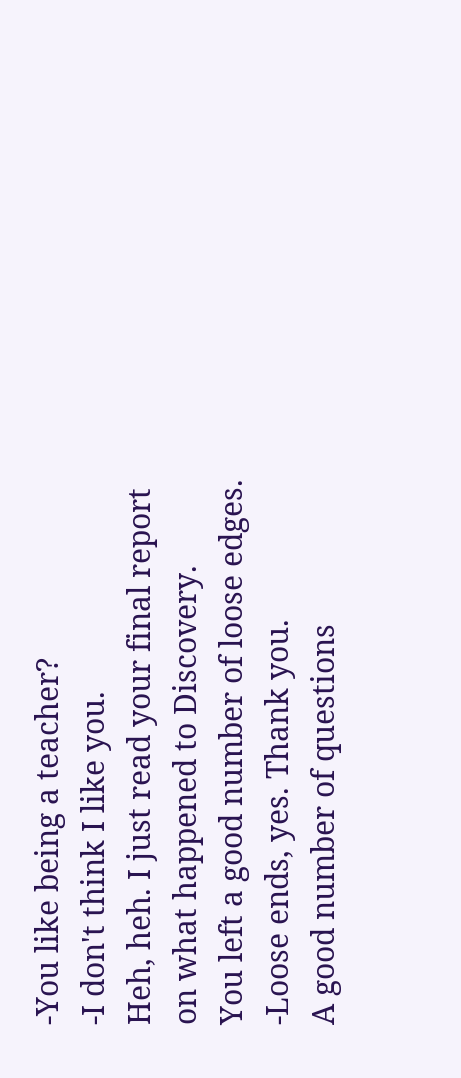-You like being a teacher?
-I don't think I like you.
Heh, heh. I just read your final report
on what happened to Discovery.
You left a good number of loose edges.
-Loose ends, yes. Thank you.
A good number of questions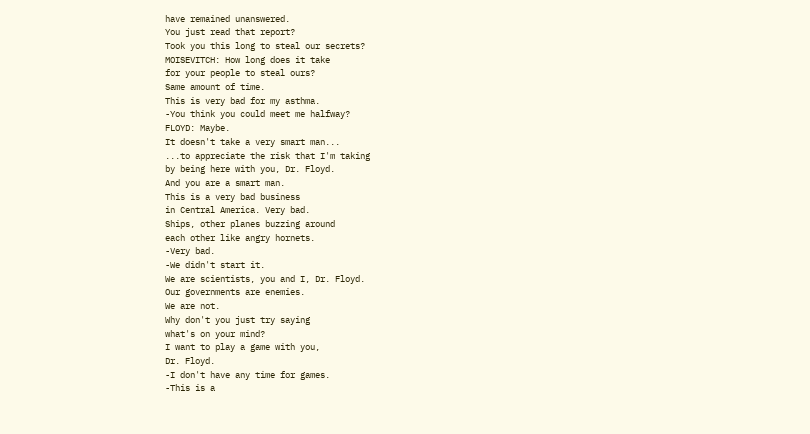have remained unanswered.
You just read that report?
Took you this long to steal our secrets?
MOISEVITCH: How long does it take
for your people to steal ours?
Same amount of time.
This is very bad for my asthma.
-You think you could meet me halfway?
FLOYD: Maybe.
It doesn't take a very smart man...
...to appreciate the risk that I'm taking
by being here with you, Dr. Floyd.
And you are a smart man.
This is a very bad business
in Central America. Very bad.
Ships, other planes buzzing around
each other like angry hornets.
-Very bad.
-We didn't start it.
We are scientists, you and I, Dr. Floyd.
Our governments are enemies.
We are not.
Why don't you just try saying
what's on your mind?
I want to play a game with you,
Dr. Floyd.
-I don't have any time for games.
-This is a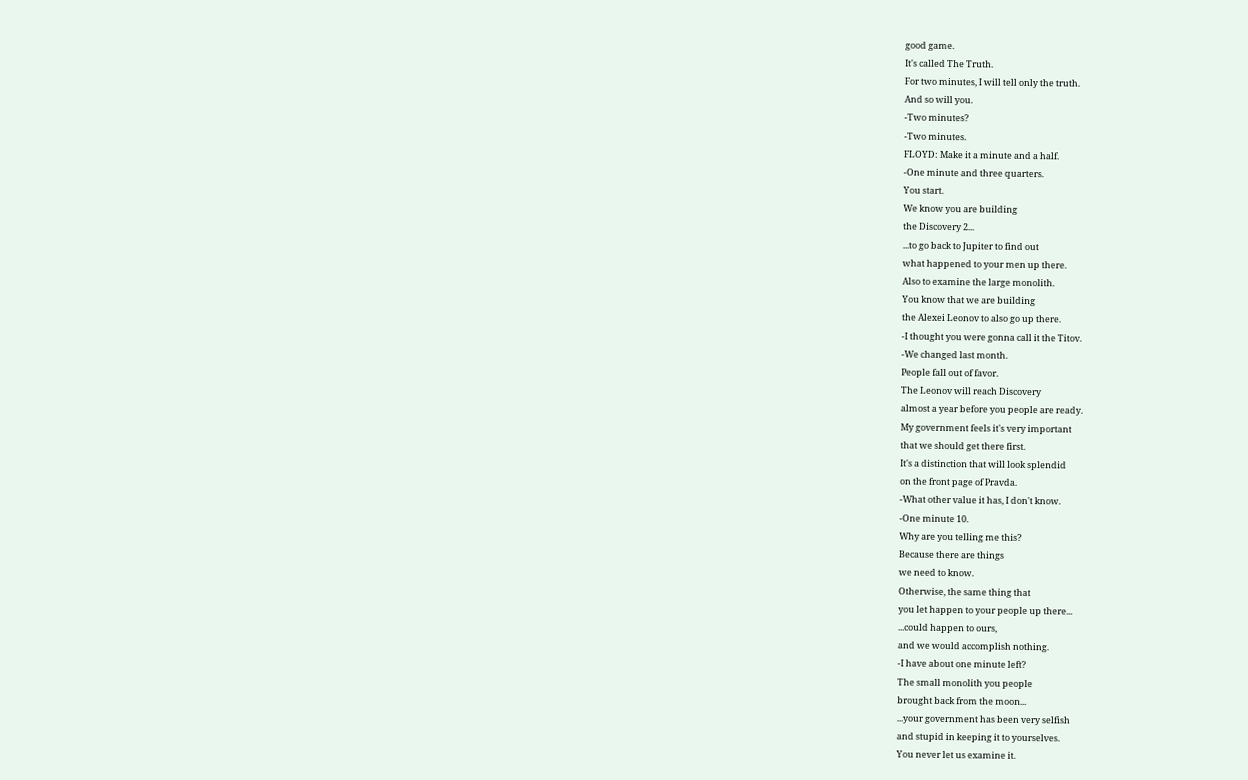good game.
It's called The Truth.
For two minutes, I will tell only the truth.
And so will you.
-Two minutes?
-Two minutes.
FLOYD: Make it a minute and a half.
-One minute and three quarters.
You start.
We know you are building
the Discovery 2...
...to go back to Jupiter to find out
what happened to your men up there.
Also to examine the large monolith.
You know that we are building
the Alexei Leonov to also go up there.
-I thought you were gonna call it the Titov.
-We changed last month.
People fall out of favor.
The Leonov will reach Discovery
almost a year before you people are ready.
My government feels it's very important
that we should get there first.
It's a distinction that will look splendid
on the front page of Pravda.
-What other value it has, I don't know.
-One minute 10.
Why are you telling me this?
Because there are things
we need to know.
Otherwise, the same thing that
you let happen to your people up there...
...could happen to ours,
and we would accomplish nothing.
-I have about one minute left?
The small monolith you people
brought back from the moon...
...your government has been very selfish
and stupid in keeping it to yourselves.
You never let us examine it.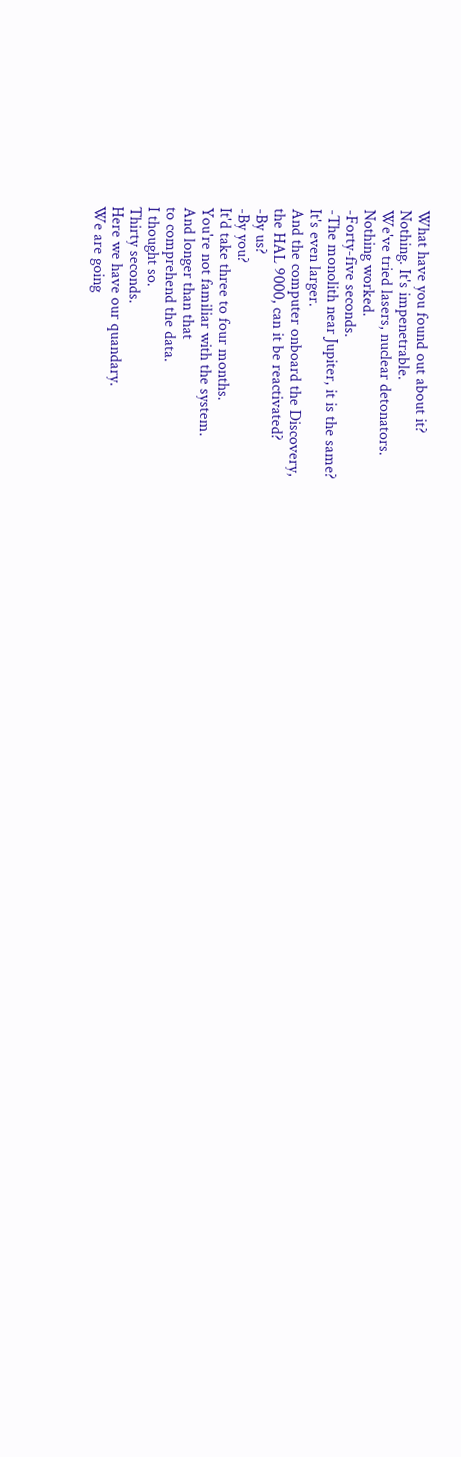What have you found out about it?
Nothing. It's impenetrable.
We've tried lasers, nuclear detonators.
Nothing worked.
-Forty-five seconds.
-The monolith near Jupiter, it is the same?
It's even larger.
And the computer onboard the Discovery,
the HAL 9000, can it be reactivated?
-By us?
-By you?
It'd take three to four months.
You're not familiar with the system.
And longer than that
to comprehend the data.
I thought so.
Thirty seconds.
Here we have our quandary.
We are going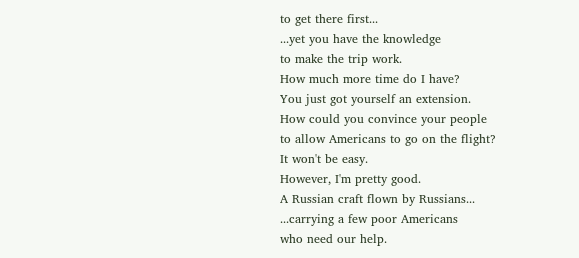to get there first...
...yet you have the knowledge
to make the trip work.
How much more time do I have?
You just got yourself an extension.
How could you convince your people
to allow Americans to go on the flight?
It won't be easy.
However, I'm pretty good.
A Russian craft flown by Russians...
...carrying a few poor Americans
who need our help.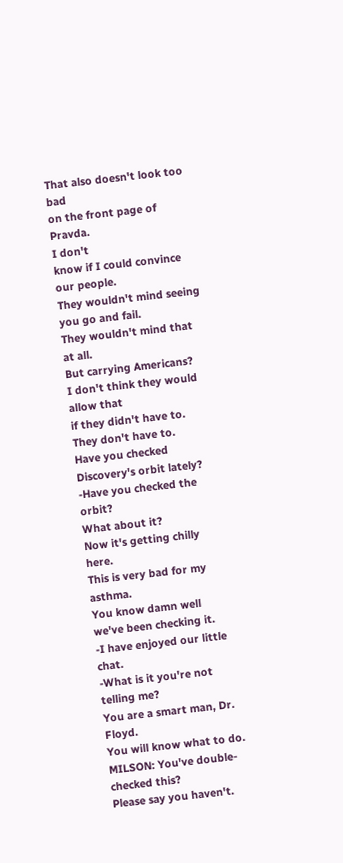That also doesn't look too bad
on the front page of Pravda.
I don't
know if I could convince our people.
They wouldn't mind seeing you go and fail.
They wouldn't mind that at all.
But carrying Americans?
I don't think they would allow that
if they didn't have to.
They don't have to.
Have you checked
Discovery's orbit lately?
-Have you checked the orbit?
What about it?
Now it's getting chilly here.
This is very bad for my asthma.
You know damn well
we've been checking it.
-I have enjoyed our little chat.
-What is it you're not telling me?
You are a smart man, Dr. Floyd.
You will know what to do.
MILSON: You've double-checked this?
Please say you haven't.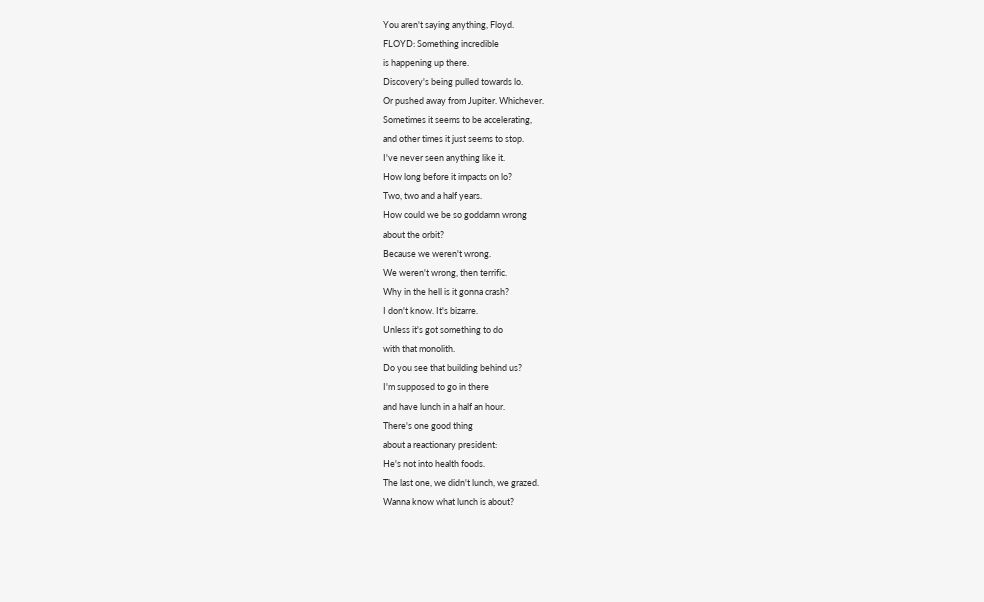You aren't saying anything, Floyd.
FLOYD: Something incredible
is happening up there.
Discovery's being pulled towards lo.
Or pushed away from Jupiter. Whichever.
Sometimes it seems to be accelerating,
and other times it just seems to stop.
I've never seen anything like it.
How long before it impacts on lo?
Two, two and a half years.
How could we be so goddamn wrong
about the orbit?
Because we weren't wrong.
We weren't wrong, then terrific.
Why in the hell is it gonna crash?
I don't know. It's bizarre.
Unless it's got something to do
with that monolith.
Do you see that building behind us?
I'm supposed to go in there
and have lunch in a half an hour.
There's one good thing
about a reactionary president:
He's not into health foods.
The last one, we didn't lunch, we grazed.
Wanna know what lunch is about?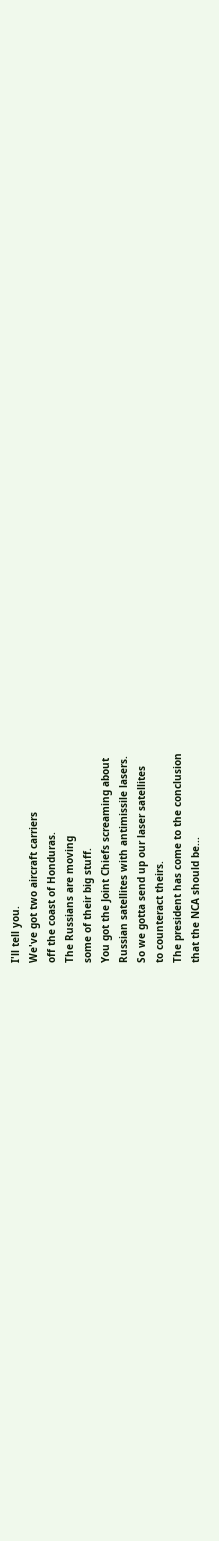I'll tell you.
We've got two aircraft carriers
off the coast of Honduras.
The Russians are moving
some of their big stuff.
You got the Joint Chiefs screaming about
Russian satellites with antimissile lasers.
So we gotta send up our laser satellites
to counteract theirs.
The president has come to the conclusion
that the NCA should be...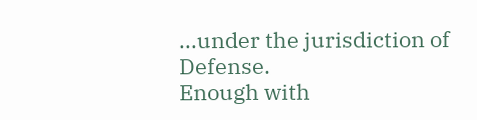...under the jurisdiction of Defense.
Enough with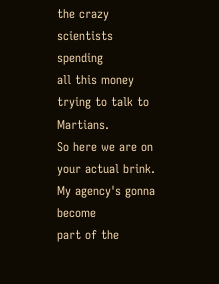the crazy scientists spending
all this money trying to talk to Martians.
So here we are on your actual brink.
My agency's gonna become
part of the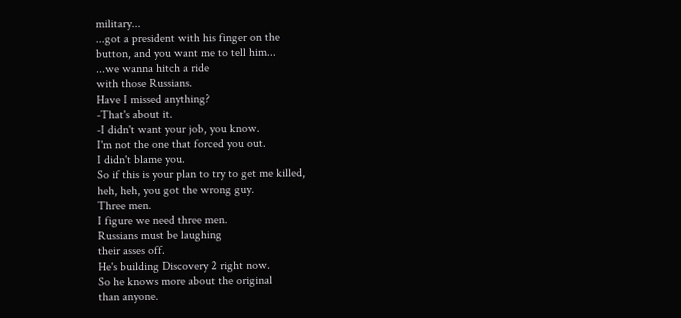military...
...got a president with his finger on the
button, and you want me to tell him...
...we wanna hitch a ride
with those Russians.
Have I missed anything?
-That's about it.
-I didn't want your job, you know.
I'm not the one that forced you out.
I didn't blame you.
So if this is your plan to try to get me killed,
heh, heh, you got the wrong guy.
Three men.
I figure we need three men.
Russians must be laughing
their asses off.
He's building Discovery 2 right now.
So he knows more about the original
than anyone.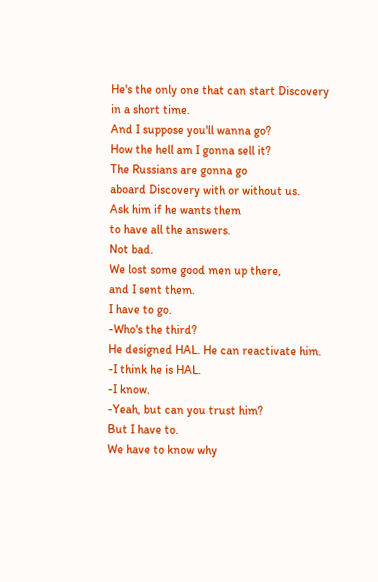He's the only one that can start Discovery
in a short time.
And I suppose you'll wanna go?
How the hell am I gonna sell it?
The Russians are gonna go
aboard Discovery with or without us.
Ask him if he wants them
to have all the answers.
Not bad.
We lost some good men up there,
and I sent them.
I have to go.
-Who's the third?
He designed HAL. He can reactivate him.
-I think he is HAL.
-I know.
-Yeah, but can you trust him?
But I have to.
We have to know why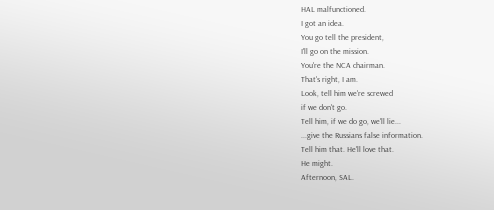HAL malfunctioned.
I got an idea.
You go tell the president,
I'll go on the mission.
You're the NCA chairman.
That's right, I am.
Look, tell him we're screwed
if we don't go.
Tell him, if we do go, we'll lie...
...give the Russians false information.
Tell him that. He'll love that.
He might.
Afternoon, SAL.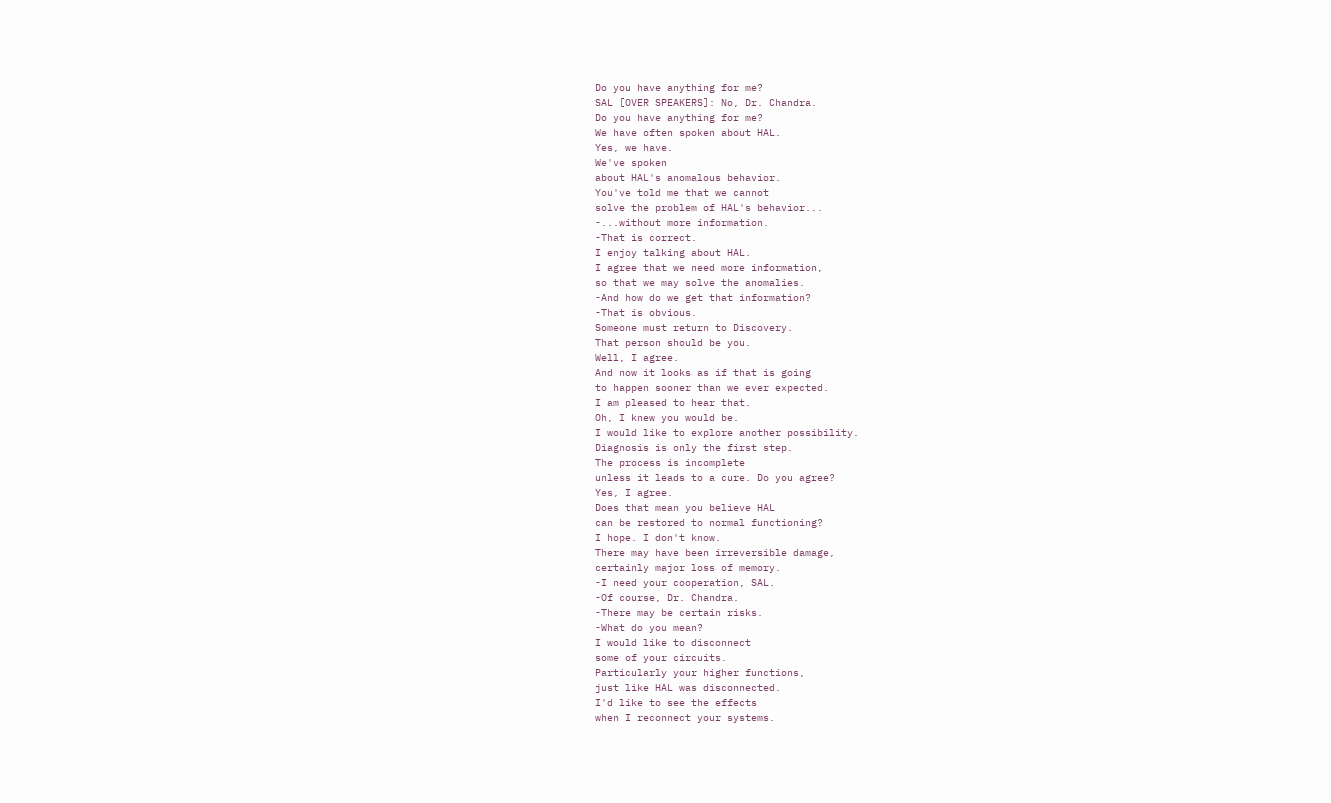Do you have anything for me?
SAL [OVER SPEAKERS]: No, Dr. Chandra.
Do you have anything for me?
We have often spoken about HAL.
Yes, we have.
We've spoken
about HAL's anomalous behavior.
You've told me that we cannot
solve the problem of HAL's behavior...
-...without more information.
-That is correct.
I enjoy talking about HAL.
I agree that we need more information,
so that we may solve the anomalies.
-And how do we get that information?
-That is obvious.
Someone must return to Discovery.
That person should be you.
Well, I agree.
And now it looks as if that is going
to happen sooner than we ever expected.
I am pleased to hear that.
Oh, I knew you would be.
I would like to explore another possibility.
Diagnosis is only the first step.
The process is incomplete
unless it leads to a cure. Do you agree?
Yes, I agree.
Does that mean you believe HAL
can be restored to normal functioning?
I hope. I don't know.
There may have been irreversible damage,
certainly major loss of memory.
-I need your cooperation, SAL.
-Of course, Dr. Chandra.
-There may be certain risks.
-What do you mean?
I would like to disconnect
some of your circuits.
Particularly your higher functions,
just like HAL was disconnected.
I'd like to see the effects
when I reconnect your systems.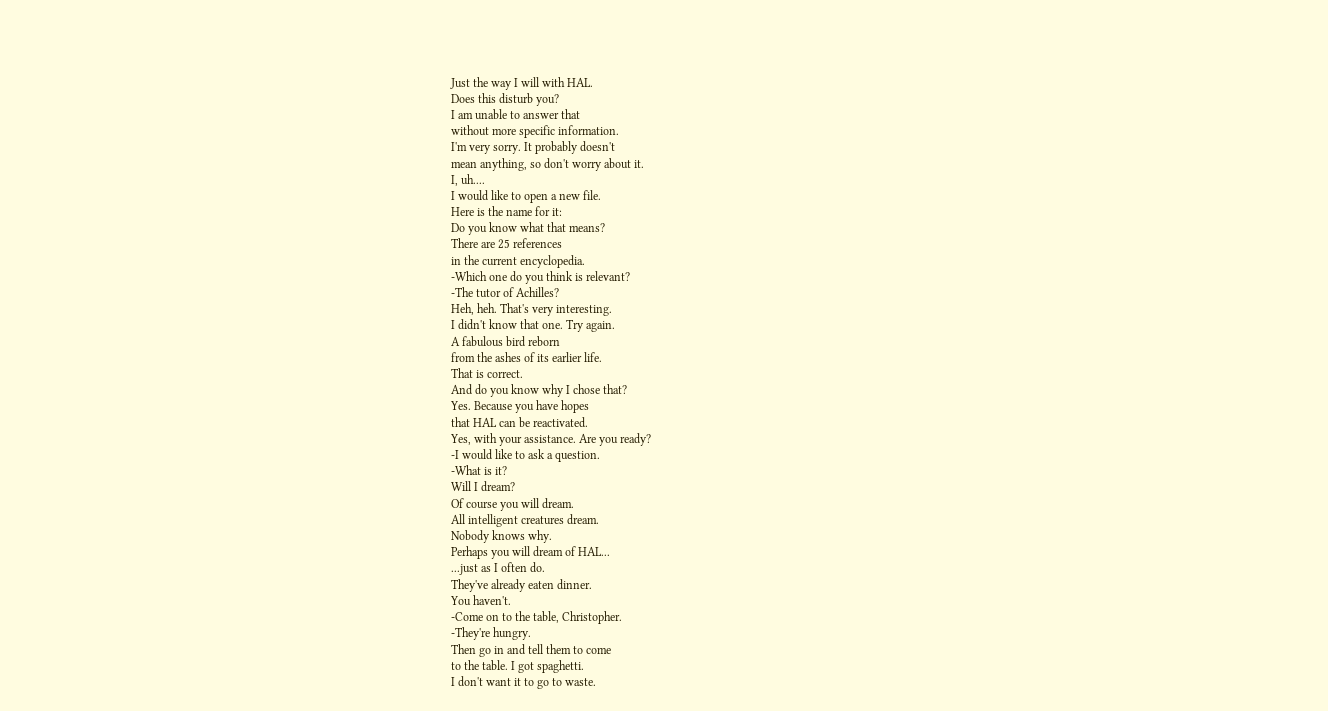Just the way I will with HAL.
Does this disturb you?
I am unable to answer that
without more specific information.
I'm very sorry. It probably doesn't
mean anything, so don't worry about it.
I, uh....
I would like to open a new file.
Here is the name for it:
Do you know what that means?
There are 25 references
in the current encyclopedia.
-Which one do you think is relevant?
-The tutor of Achilles?
Heh, heh. That's very interesting.
I didn't know that one. Try again.
A fabulous bird reborn
from the ashes of its earlier life.
That is correct.
And do you know why I chose that?
Yes. Because you have hopes
that HAL can be reactivated.
Yes, with your assistance. Are you ready?
-I would like to ask a question.
-What is it?
Will I dream?
Of course you will dream.
All intelligent creatures dream.
Nobody knows why.
Perhaps you will dream of HAL...
...just as I often do.
They've already eaten dinner.
You haven't.
-Come on to the table, Christopher.
-They're hungry.
Then go in and tell them to come
to the table. I got spaghetti.
I don't want it to go to waste.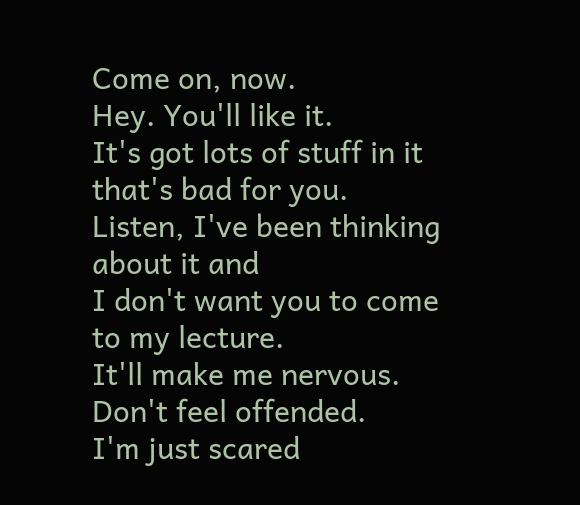Come on, now.
Hey. You'll like it.
It's got lots of stuff in it that's bad for you.
Listen, I've been thinking about it and
I don't want you to come to my lecture.
It'll make me nervous.
Don't feel offended.
I'm just scared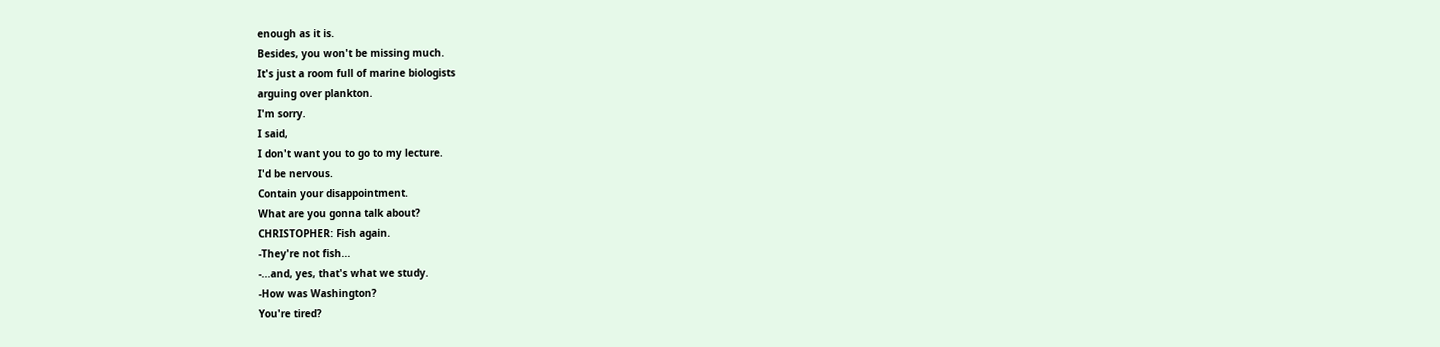enough as it is.
Besides, you won't be missing much.
It's just a room full of marine biologists
arguing over plankton.
I'm sorry.
I said,
I don't want you to go to my lecture.
I'd be nervous.
Contain your disappointment.
What are you gonna talk about?
CHRISTOPHER: Fish again.
-They're not fish...
-...and, yes, that's what we study.
-How was Washington?
You're tired?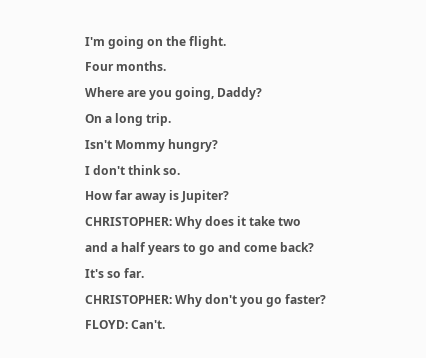I'm going on the flight.
Four months.
Where are you going, Daddy?
On a long trip.
Isn't Mommy hungry?
I don't think so.
How far away is Jupiter?
CHRISTOPHER: Why does it take two
and a half years to go and come back?
It's so far.
CHRISTOPHER: Why don't you go faster?
FLOYD: Can't.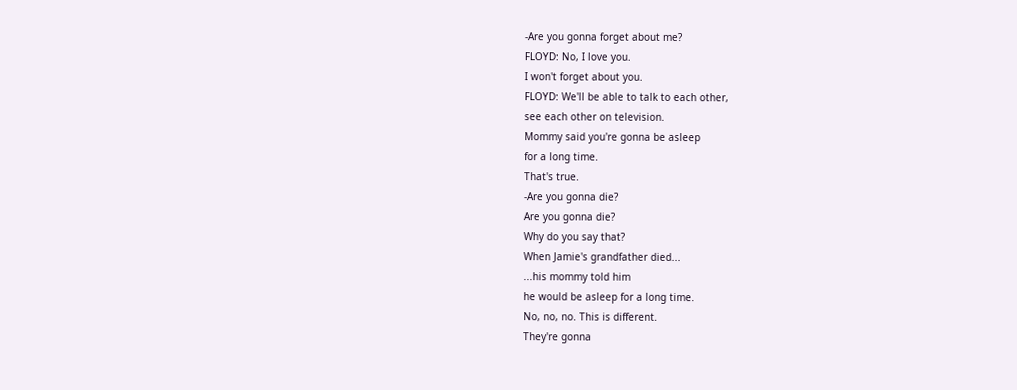-Are you gonna forget about me?
FLOYD: No, I love you.
I won't forget about you.
FLOYD: We'll be able to talk to each other,
see each other on television.
Mommy said you're gonna be asleep
for a long time.
That's true.
-Are you gonna die?
Are you gonna die?
Why do you say that?
When Jamie's grandfather died...
...his mommy told him
he would be asleep for a long time.
No, no, no. This is different.
They're gonna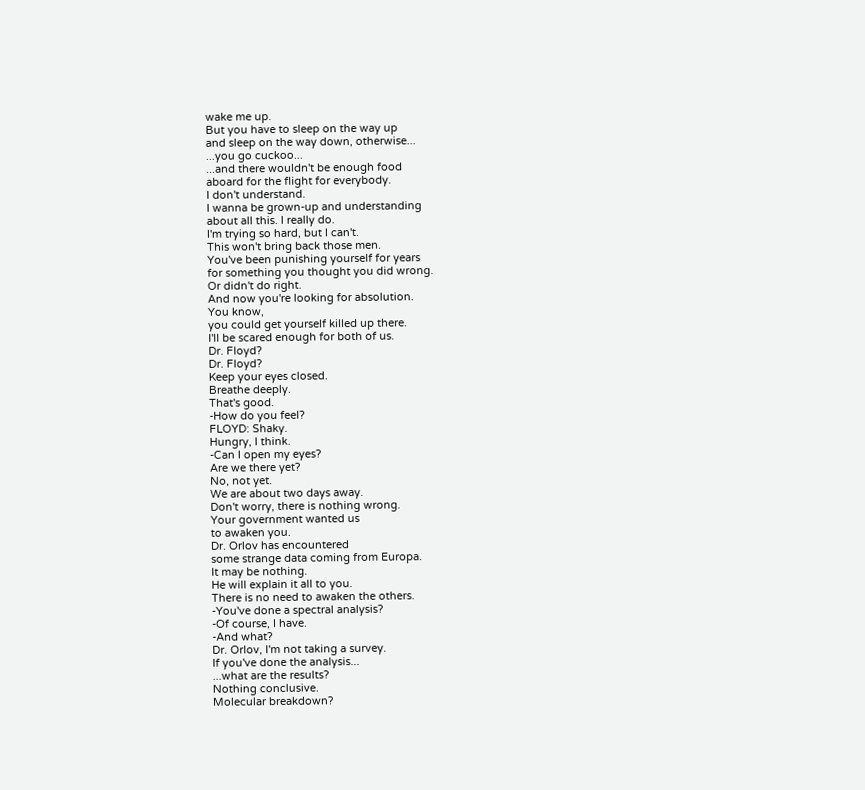wake me up.
But you have to sleep on the way up
and sleep on the way down, otherwise...
...you go cuckoo...
...and there wouldn't be enough food
aboard for the flight for everybody.
I don't understand.
I wanna be grown-up and understanding
about all this. I really do.
I'm trying so hard, but I can't.
This won't bring back those men.
You've been punishing yourself for years
for something you thought you did wrong.
Or didn't do right.
And now you're looking for absolution.
You know,
you could get yourself killed up there.
I'll be scared enough for both of us.
Dr. Floyd?
Dr. Floyd?
Keep your eyes closed.
Breathe deeply.
That's good.
-How do you feel?
FLOYD: Shaky.
Hungry, I think.
-Can I open my eyes?
Are we there yet?
No, not yet.
We are about two days away.
Don't worry, there is nothing wrong.
Your government wanted us
to awaken you.
Dr. Orlov has encountered
some strange data coming from Europa.
It may be nothing.
He will explain it all to you.
There is no need to awaken the others.
-You've done a spectral analysis?
-Of course, I have.
-And what?
Dr. Orlov, I'm not taking a survey.
If you've done the analysis...
...what are the results?
Nothing conclusive.
Molecular breakdown?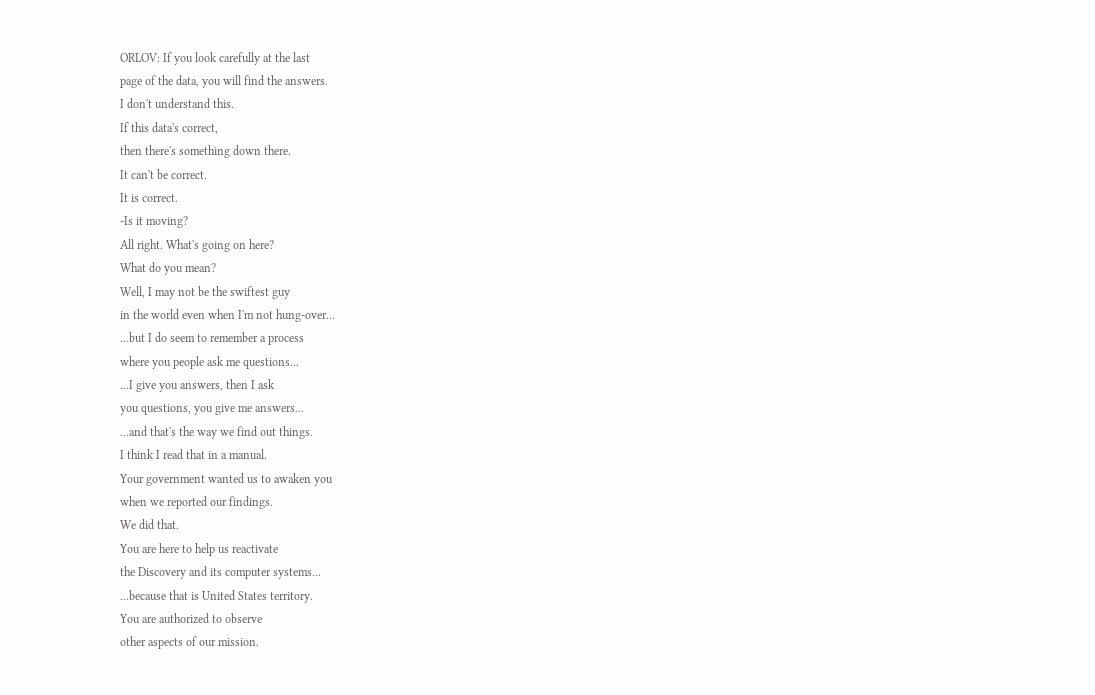ORLOV: If you look carefully at the last
page of the data, you will find the answers.
I don't understand this.
If this data's correct,
then there's something down there.
It can't be correct.
It is correct.
-Is it moving?
All right. What's going on here?
What do you mean?
Well, I may not be the swiftest guy
in the world even when I'm not hung-over...
...but I do seem to remember a process
where you people ask me questions...
...I give you answers, then I ask
you questions, you give me answers...
...and that's the way we find out things.
I think I read that in a manual.
Your government wanted us to awaken you
when we reported our findings.
We did that.
You are here to help us reactivate
the Discovery and its computer systems...
...because that is United States territory.
You are authorized to observe
other aspects of our mission.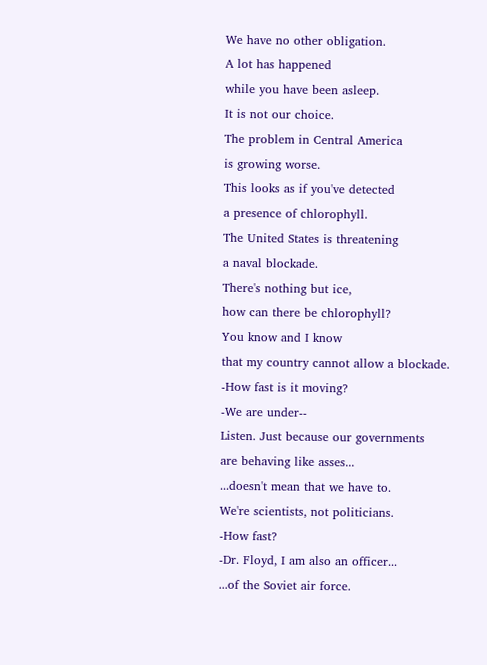We have no other obligation.
A lot has happened
while you have been asleep.
It is not our choice.
The problem in Central America
is growing worse.
This looks as if you've detected
a presence of chlorophyll.
The United States is threatening
a naval blockade.
There's nothing but ice,
how can there be chlorophyll?
You know and I know
that my country cannot allow a blockade.
-How fast is it moving?
-We are under--
Listen. Just because our governments
are behaving like asses...
...doesn't mean that we have to.
We're scientists, not politicians.
-How fast?
-Dr. Floyd, I am also an officer...
...of the Soviet air force.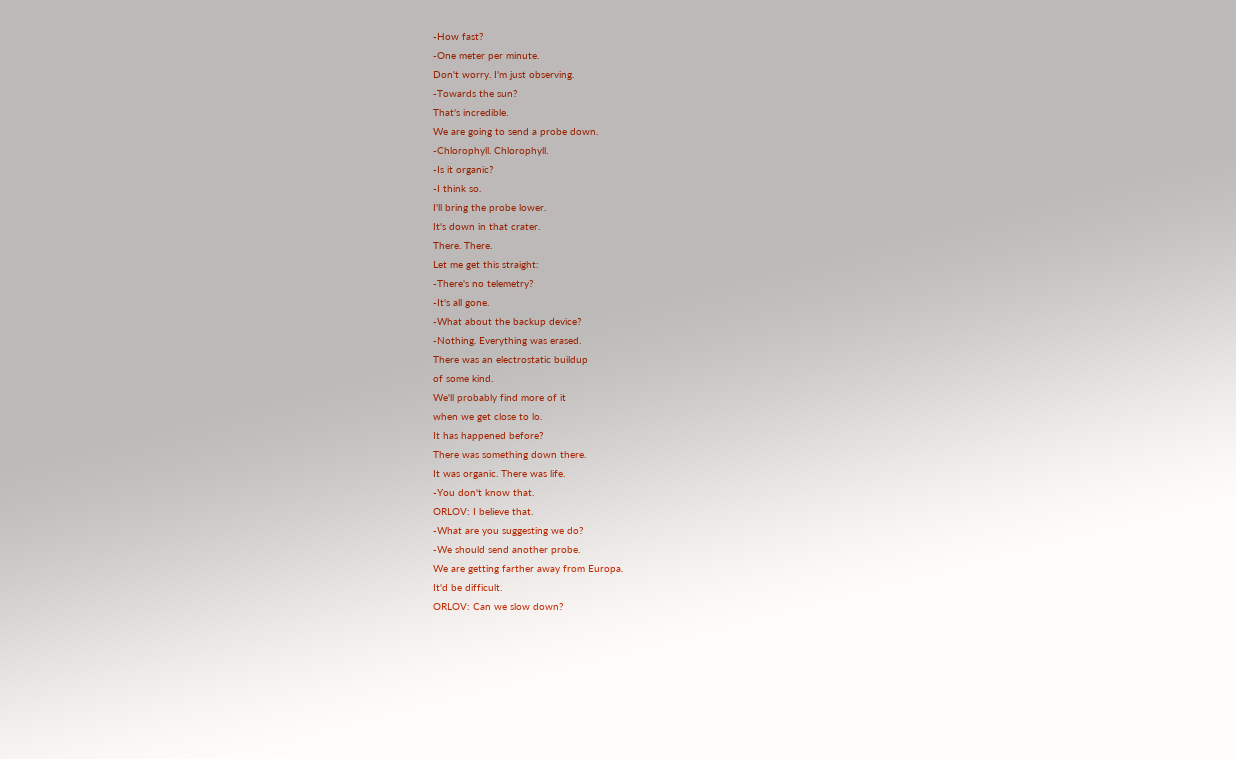-How fast?
-One meter per minute.
Don't worry. I'm just observing.
-Towards the sun?
That's incredible.
We are going to send a probe down.
-Chlorophyll. Chlorophyll.
-Is it organic?
-I think so.
I'll bring the probe lower.
It's down in that crater.
There. There.
Let me get this straight:
-There's no telemetry?
-It's all gone.
-What about the backup device?
-Nothing. Everything was erased.
There was an electrostatic buildup
of some kind.
We'll probably find more of it
when we get close to lo.
It has happened before?
There was something down there.
It was organic. There was life.
-You don't know that.
ORLOV: I believe that.
-What are you suggesting we do?
-We should send another probe.
We are getting farther away from Europa.
It'd be difficult.
ORLOV: Can we slow down?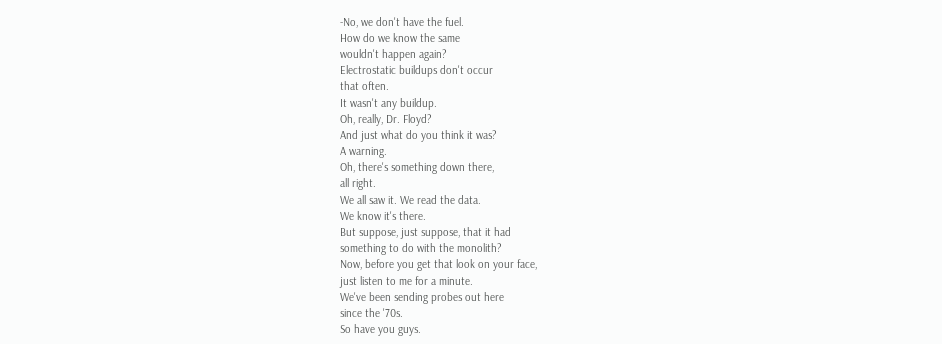-No, we don't have the fuel.
How do we know the same
wouldn't happen again?
Electrostatic buildups don't occur
that often.
It wasn't any buildup.
Oh, really, Dr. Floyd?
And just what do you think it was?
A warning.
Oh, there's something down there,
all right.
We all saw it. We read the data.
We know it's there.
But suppose, just suppose, that it had
something to do with the monolith?
Now, before you get that look on your face,
just listen to me for a minute.
We've been sending probes out here
since the '70s.
So have you guys.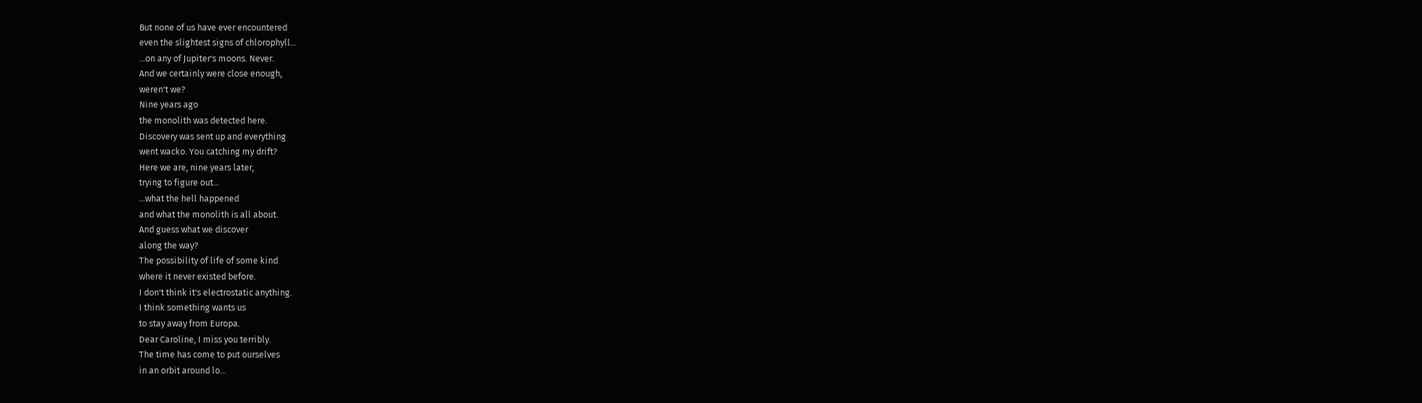But none of us have ever encountered
even the slightest signs of chlorophyll...
...on any of Jupiter's moons. Never.
And we certainly were close enough,
weren't we?
Nine years ago
the monolith was detected here.
Discovery was sent up and everything
went wacko. You catching my drift?
Here we are, nine years later,
trying to figure out...
...what the hell happened
and what the monolith is all about.
And guess what we discover
along the way?
The possibility of life of some kind
where it never existed before.
I don't think it's electrostatic anything.
I think something wants us
to stay away from Europa.
Dear Caroline, I miss you terribly.
The time has come to put ourselves
in an orbit around lo...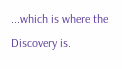...which is where the Discovery is.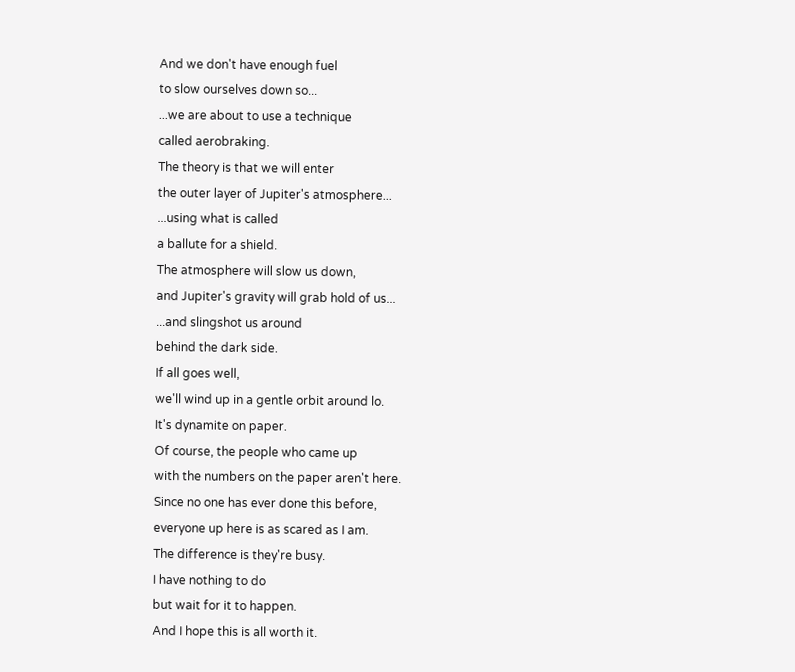And we don't have enough fuel
to slow ourselves down so...
...we are about to use a technique
called aerobraking.
The theory is that we will enter
the outer layer of Jupiter's atmosphere...
...using what is called
a ballute for a shield.
The atmosphere will slow us down,
and Jupiter's gravity will grab hold of us...
...and slingshot us around
behind the dark side.
If all goes well,
we'll wind up in a gentle orbit around lo.
It's dynamite on paper.
Of course, the people who came up
with the numbers on the paper aren't here.
Since no one has ever done this before,
everyone up here is as scared as I am.
The difference is they're busy.
I have nothing to do
but wait for it to happen.
And I hope this is all worth it.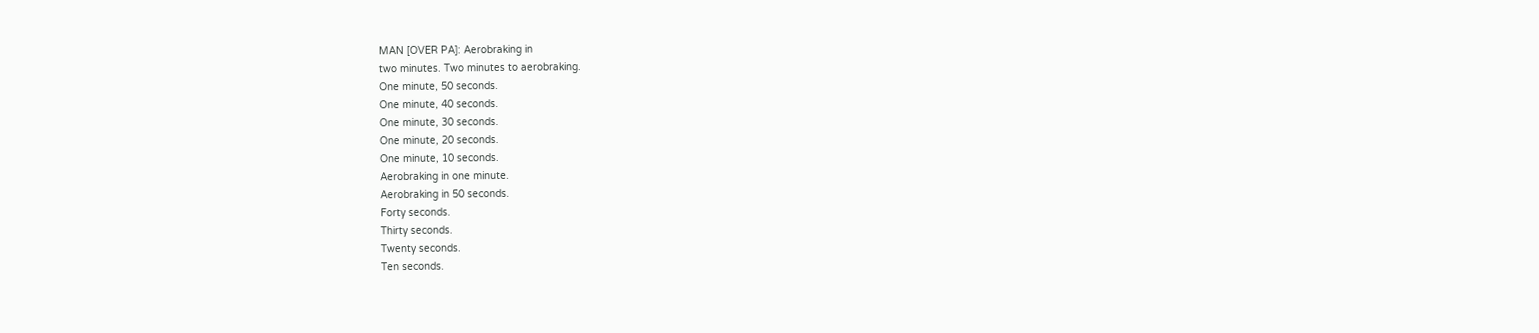MAN [OVER PA]: Aerobraking in
two minutes. Two minutes to aerobraking.
One minute, 50 seconds.
One minute, 40 seconds.
One minute, 30 seconds.
One minute, 20 seconds.
One minute, 10 seconds.
Aerobraking in one minute.
Aerobraking in 50 seconds.
Forty seconds.
Thirty seconds.
Twenty seconds.
Ten seconds.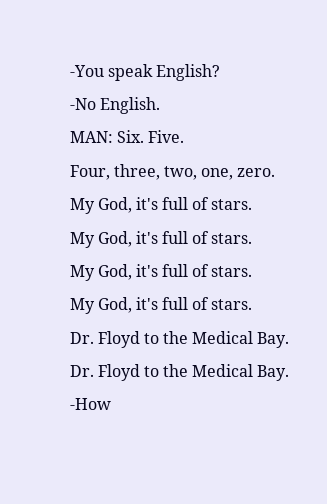-You speak English?
-No English.
MAN: Six. Five.
Four, three, two, one, zero.
My God, it's full of stars.
My God, it's full of stars.
My God, it's full of stars.
My God, it's full of stars.
Dr. Floyd to the Medical Bay.
Dr. Floyd to the Medical Bay.
-How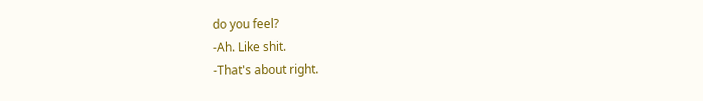do you feel?
-Ah. Like shit.
-That's about right.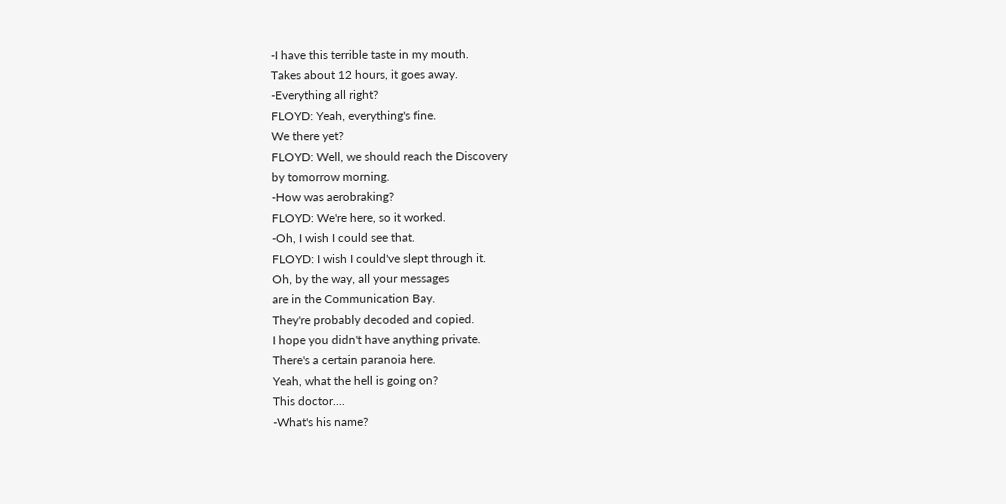-I have this terrible taste in my mouth.
Takes about 12 hours, it goes away.
-Everything all right?
FLOYD: Yeah, everything's fine.
We there yet?
FLOYD: Well, we should reach the Discovery
by tomorrow morning.
-How was aerobraking?
FLOYD: We're here, so it worked.
-Oh, I wish I could see that.
FLOYD: I wish I could've slept through it.
Oh, by the way, all your messages
are in the Communication Bay.
They're probably decoded and copied.
I hope you didn't have anything private.
There's a certain paranoia here.
Yeah, what the hell is going on?
This doctor....
-What's his name?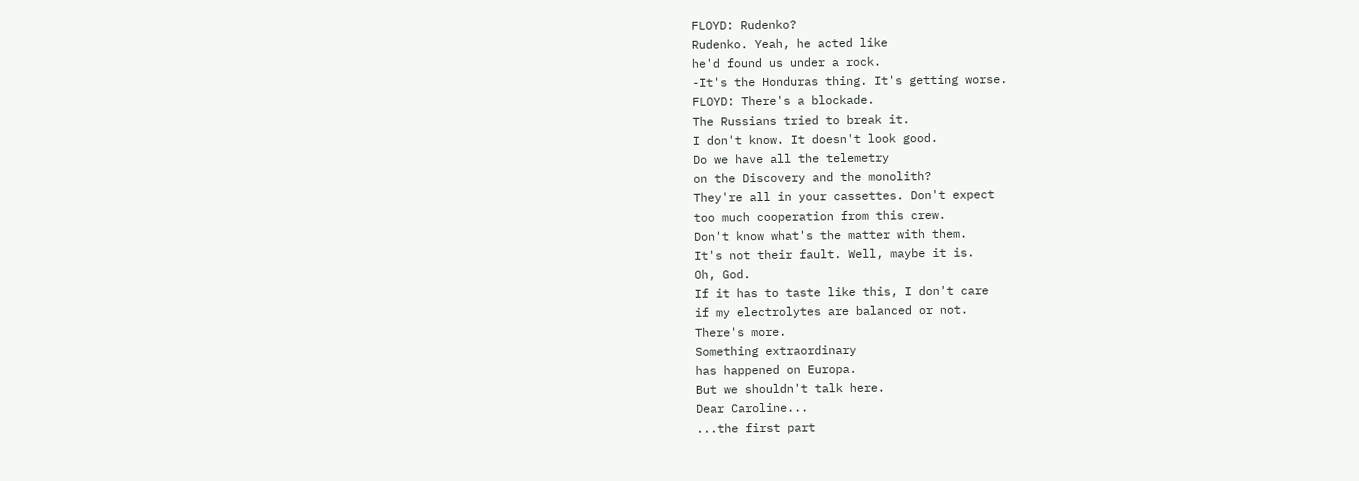FLOYD: Rudenko?
Rudenko. Yeah, he acted like
he'd found us under a rock.
-It's the Honduras thing. It's getting worse.
FLOYD: There's a blockade.
The Russians tried to break it.
I don't know. It doesn't look good.
Do we have all the telemetry
on the Discovery and the monolith?
They're all in your cassettes. Don't expect
too much cooperation from this crew.
Don't know what's the matter with them.
It's not their fault. Well, maybe it is.
Oh, God.
If it has to taste like this, I don't care
if my electrolytes are balanced or not.
There's more.
Something extraordinary
has happened on Europa.
But we shouldn't talk here.
Dear Caroline...
...the first part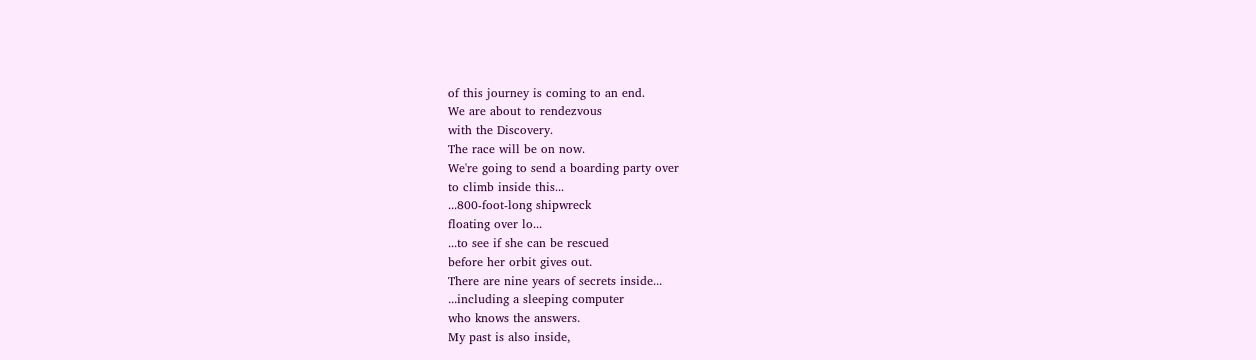of this journey is coming to an end.
We are about to rendezvous
with the Discovery.
The race will be on now.
We're going to send a boarding party over
to climb inside this...
...800-foot-long shipwreck
floating over lo...
...to see if she can be rescued
before her orbit gives out.
There are nine years of secrets inside...
...including a sleeping computer
who knows the answers.
My past is also inside,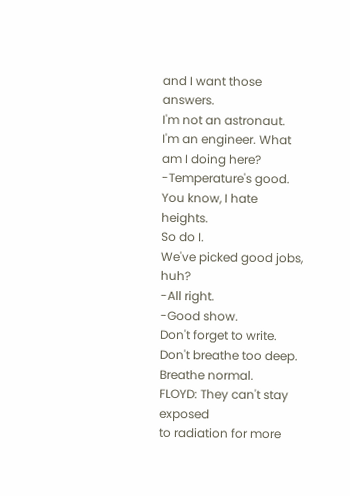and I want those answers.
I'm not an astronaut.
I'm an engineer. What am I doing here?
-Temperature's good.
You know, I hate heights.
So do I.
We've picked good jobs, huh?
-All right.
-Good show.
Don't forget to write.
Don't breathe too deep.
Breathe normal.
FLOYD: They can't stay exposed
to radiation for more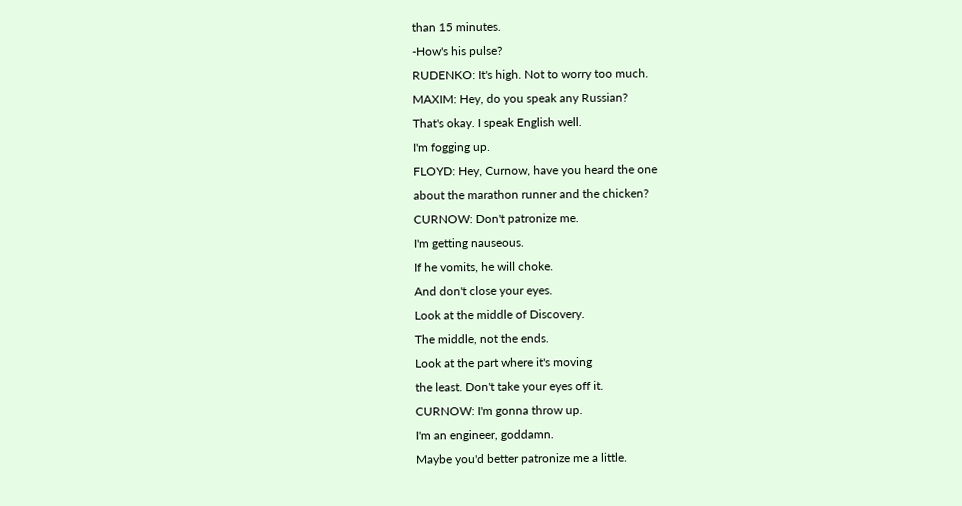than 15 minutes.
-How's his pulse?
RUDENKO: It's high. Not to worry too much.
MAXIM: Hey, do you speak any Russian?
That's okay. I speak English well.
I'm fogging up.
FLOYD: Hey, Curnow, have you heard the one
about the marathon runner and the chicken?
CURNOW: Don't patronize me.
I'm getting nauseous.
If he vomits, he will choke.
And don't close your eyes.
Look at the middle of Discovery.
The middle, not the ends.
Look at the part where it's moving
the least. Don't take your eyes off it.
CURNOW: I'm gonna throw up.
I'm an engineer, goddamn.
Maybe you'd better patronize me a little.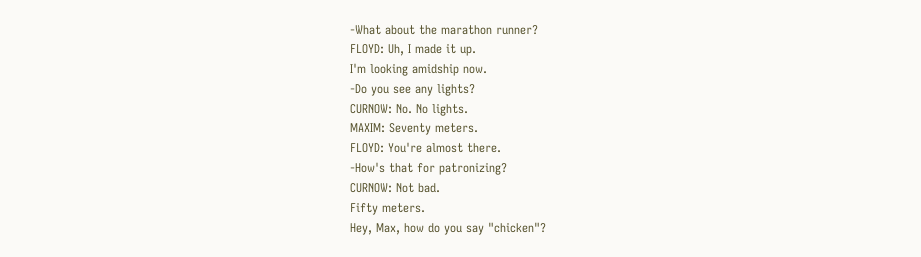-What about the marathon runner?
FLOYD: Uh, I made it up.
I'm looking amidship now.
-Do you see any lights?
CURNOW: No. No lights.
MAXIM: Seventy meters.
FLOYD: You're almost there.
-How's that for patronizing?
CURNOW: Not bad.
Fifty meters.
Hey, Max, how do you say "chicken"?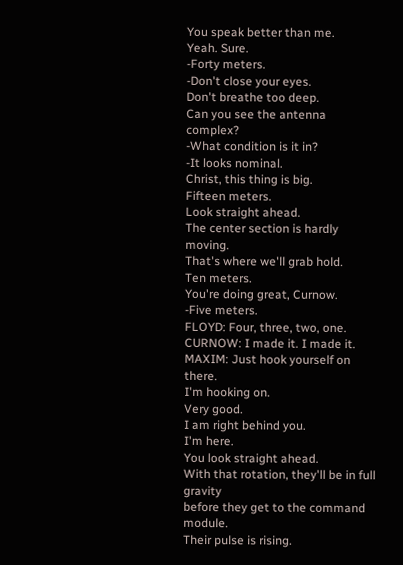You speak better than me.
Yeah. Sure.
-Forty meters.
-Don't close your eyes.
Don't breathe too deep.
Can you see the antenna complex?
-What condition is it in?
-It looks nominal.
Christ, this thing is big.
Fifteen meters.
Look straight ahead.
The center section is hardly moving.
That's where we'll grab hold.
Ten meters.
You're doing great, Curnow.
-Five meters.
FLOYD: Four, three, two, one.
CURNOW: I made it. I made it.
MAXIM: Just hook yourself on there.
I'm hooking on.
Very good.
I am right behind you.
I'm here.
You look straight ahead.
With that rotation, they'll be in full gravity
before they get to the command module.
Their pulse is rising.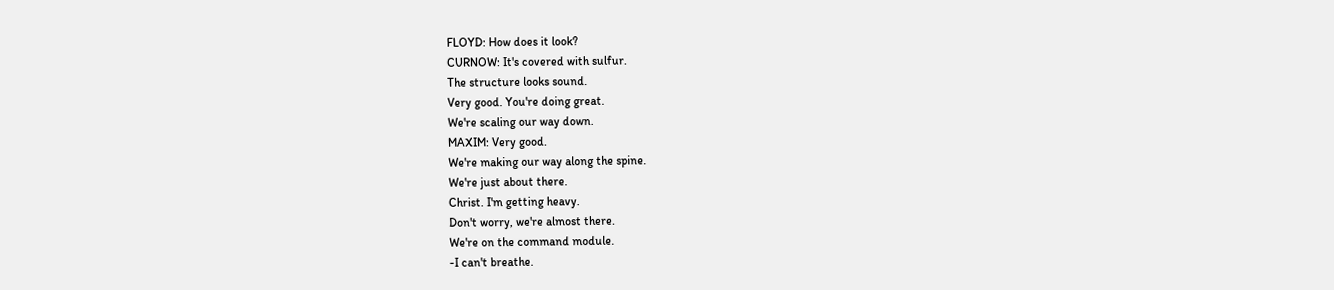FLOYD: How does it look?
CURNOW: It's covered with sulfur.
The structure looks sound.
Very good. You're doing great.
We're scaling our way down.
MAXIM: Very good.
We're making our way along the spine.
We're just about there.
Christ. I'm getting heavy.
Don't worry, we're almost there.
We're on the command module.
-I can't breathe.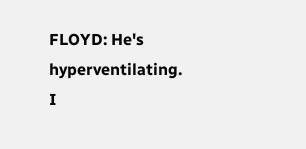FLOYD: He's hyperventilating.
I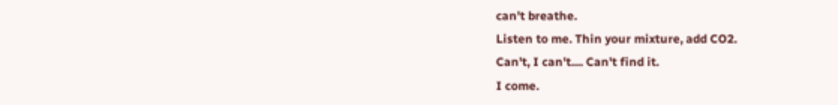can't breathe.
Listen to me. Thin your mixture, add CO2.
Can't, I can't.... Can't find it.
I come.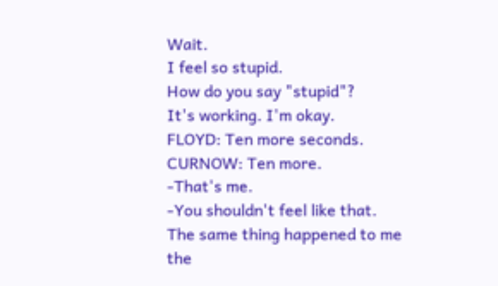Wait.
I feel so stupid.
How do you say "stupid"?
It's working. I'm okay.
FLOYD: Ten more seconds.
CURNOW: Ten more.
-That's me.
-You shouldn't feel like that.
The same thing happened to me
the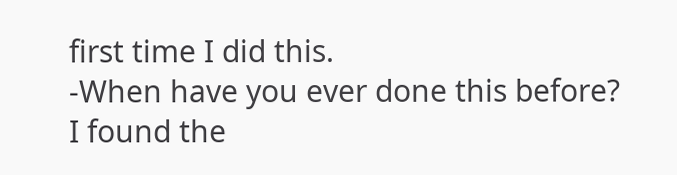first time I did this.
-When have you ever done this before?
I found the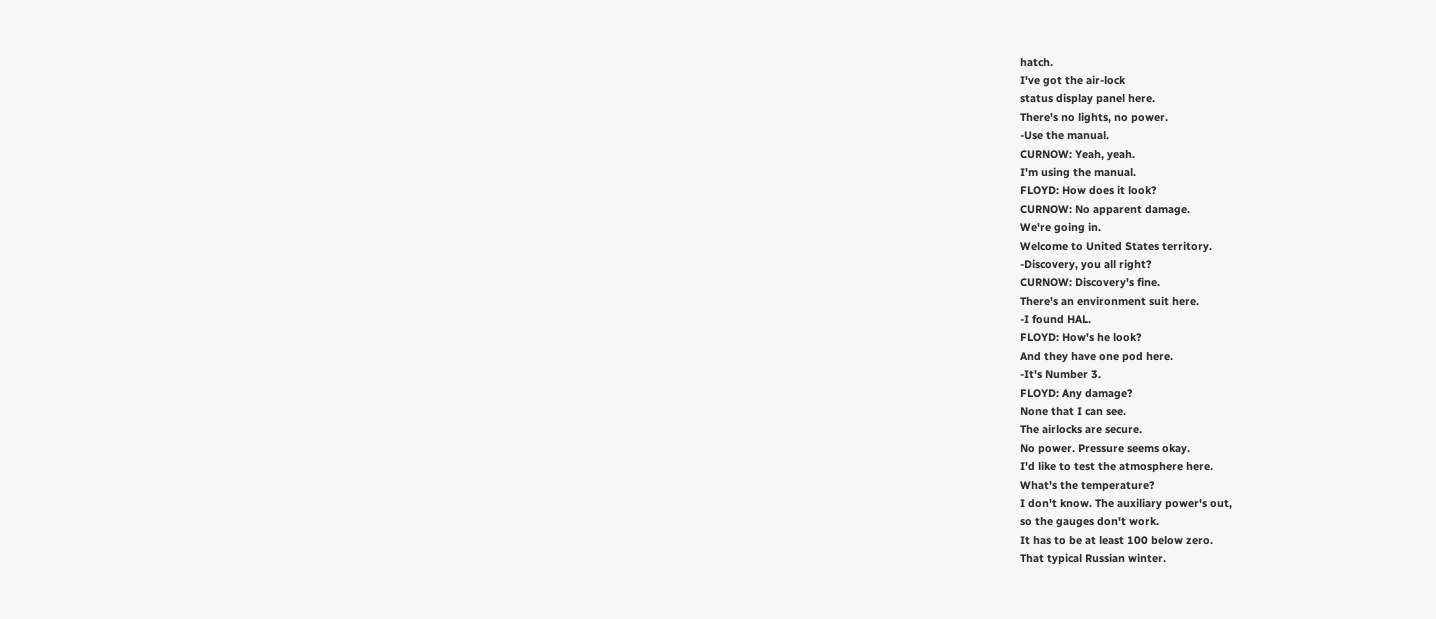hatch.
I've got the air-lock
status display panel here.
There's no lights, no power.
-Use the manual.
CURNOW: Yeah, yeah.
I'm using the manual.
FLOYD: How does it look?
CURNOW: No apparent damage.
We're going in.
Welcome to United States territory.
-Discovery, you all right?
CURNOW: Discovery's fine.
There's an environment suit here.
-I found HAL.
FLOYD: How's he look?
And they have one pod here.
-It's Number 3.
FLOYD: Any damage?
None that I can see.
The airlocks are secure.
No power. Pressure seems okay.
I'd like to test the atmosphere here.
What's the temperature?
I don't know. The auxiliary power's out,
so the gauges don't work.
It has to be at least 100 below zero.
That typical Russian winter.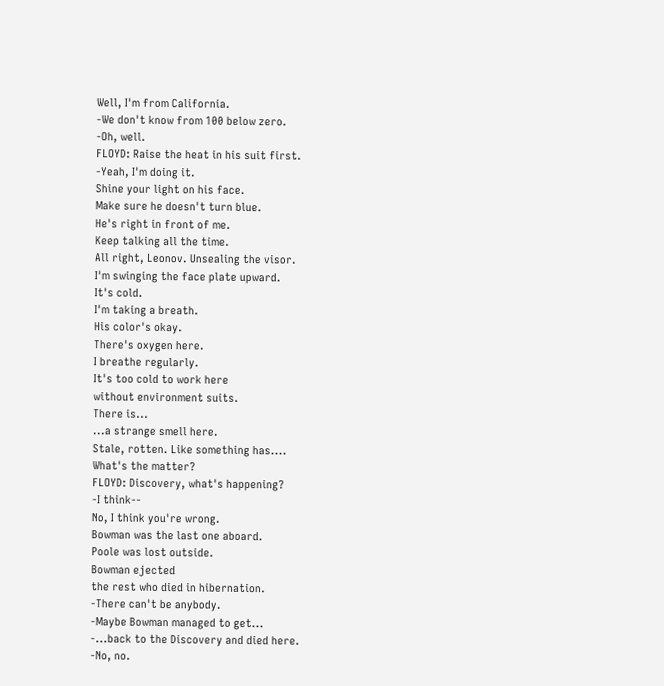Well, I'm from California.
-We don't know from 100 below zero.
-Oh, well.
FLOYD: Raise the heat in his suit first.
-Yeah, I'm doing it.
Shine your light on his face.
Make sure he doesn't turn blue.
He's right in front of me.
Keep talking all the time.
All right, Leonov. Unsealing the visor.
I'm swinging the face plate upward.
It's cold.
I'm taking a breath.
His color's okay.
There's oxygen here.
I breathe regularly.
It's too cold to work here
without environment suits.
There is...
...a strange smell here.
Stale, rotten. Like something has....
What's the matter?
FLOYD: Discovery, what's happening?
-I think--
No, I think you're wrong.
Bowman was the last one aboard.
Poole was lost outside.
Bowman ejected
the rest who died in hibernation.
-There can't be anybody.
-Maybe Bowman managed to get...
-...back to the Discovery and died here.
-No, no.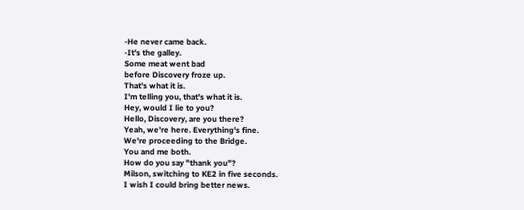-He never came back.
-It's the galley.
Some meat went bad
before Discovery froze up.
That's what it is.
I'm telling you, that's what it is.
Hey, would I lie to you?
Hello, Discovery, are you there?
Yeah, we're here. Everything's fine.
We're proceeding to the Bridge.
You and me both.
How do you say "thank you"?
Milson, switching to KE2 in five seconds.
I wish I could bring better news.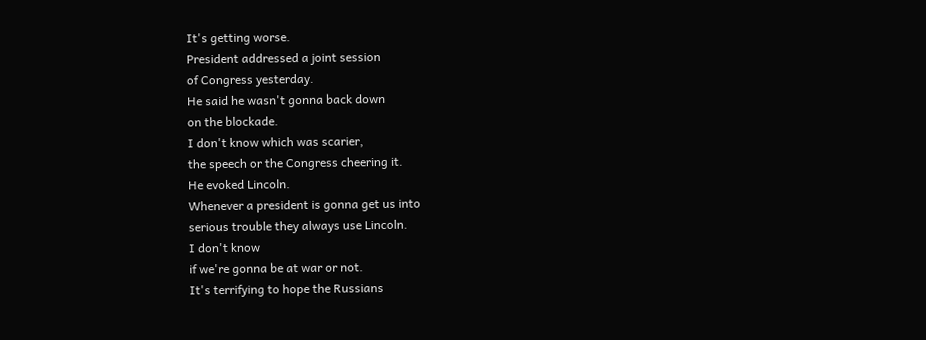It's getting worse.
President addressed a joint session
of Congress yesterday.
He said he wasn't gonna back down
on the blockade.
I don't know which was scarier,
the speech or the Congress cheering it.
He evoked Lincoln.
Whenever a president is gonna get us into
serious trouble they always use Lincoln.
I don't know
if we're gonna be at war or not.
It's terrifying to hope the Russians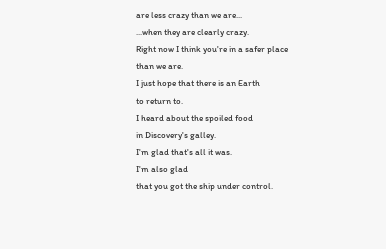are less crazy than we are...
...when they are clearly crazy.
Right now I think you're in a safer place
than we are.
I just hope that there is an Earth
to return to.
I heard about the spoiled food
in Discovery's galley.
I'm glad that's all it was.
I'm also glad
that you got the ship under control.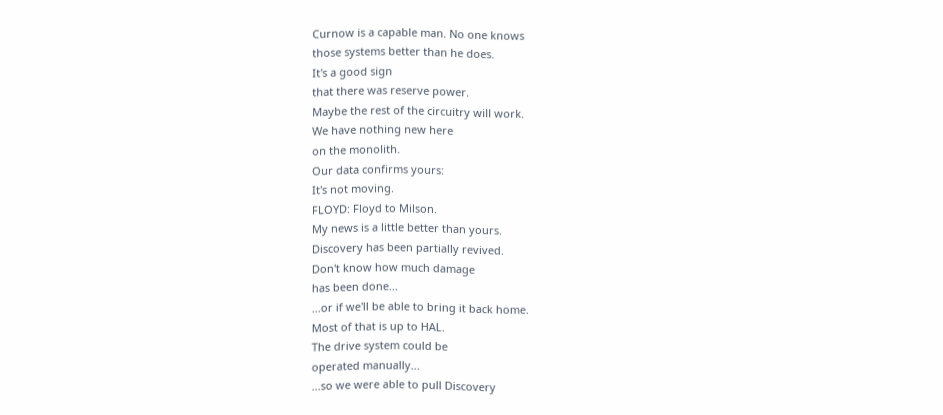Curnow is a capable man. No one knows
those systems better than he does.
It's a good sign
that there was reserve power.
Maybe the rest of the circuitry will work.
We have nothing new here
on the monolith.
Our data confirms yours:
It's not moving.
FLOYD: Floyd to Milson.
My news is a little better than yours.
Discovery has been partially revived.
Don't know how much damage
has been done...
...or if we'll be able to bring it back home.
Most of that is up to HAL.
The drive system could be
operated manually...
...so we were able to pull Discovery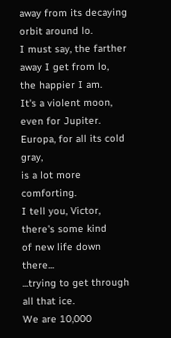away from its decaying orbit around lo.
I must say, the farther away I get from lo,
the happier I am.
It's a violent moon, even for Jupiter.
Europa, for all its cold gray,
is a lot more comforting.
I tell you, Victor, there's some kind
of new life down there...
...trying to get through all that ice.
We are 10,000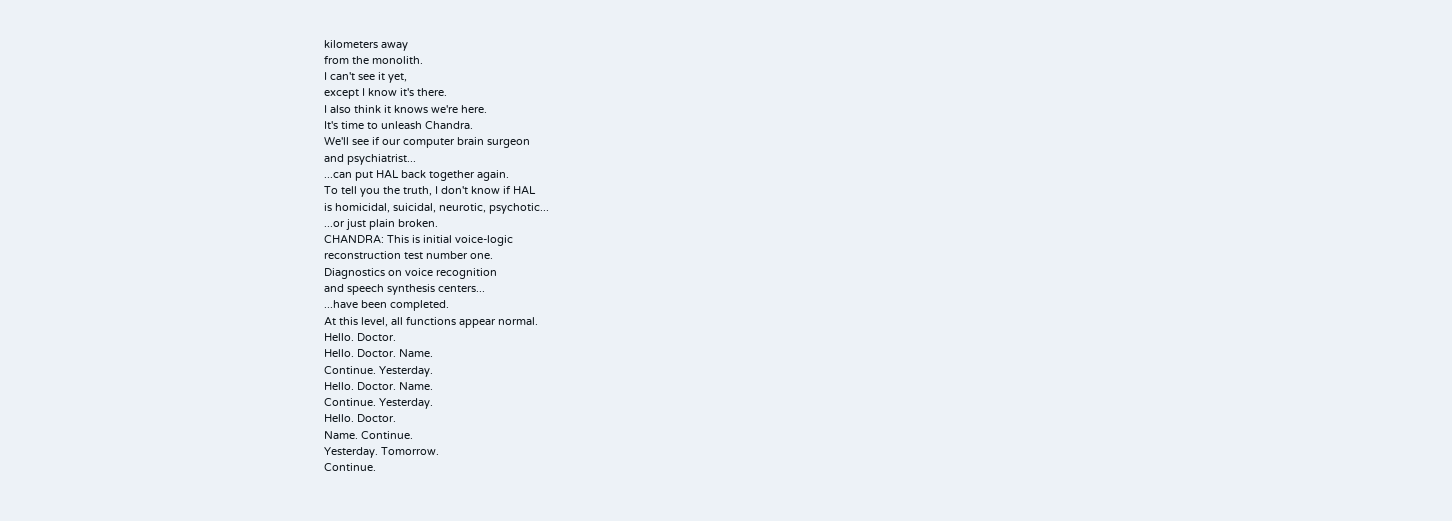kilometers away
from the monolith.
I can't see it yet,
except I know it's there.
I also think it knows we're here.
It's time to unleash Chandra.
We'll see if our computer brain surgeon
and psychiatrist...
...can put HAL back together again.
To tell you the truth, I don't know if HAL
is homicidal, suicidal, neurotic, psychotic...
...or just plain broken.
CHANDRA: This is initial voice-logic
reconstruction test number one.
Diagnostics on voice recognition
and speech synthesis centers...
...have been completed.
At this level, all functions appear normal.
Hello. Doctor.
Hello. Doctor. Name.
Continue. Yesterday.
Hello. Doctor. Name.
Continue. Yesterday.
Hello. Doctor.
Name. Continue.
Yesterday. Tomorrow.
Continue.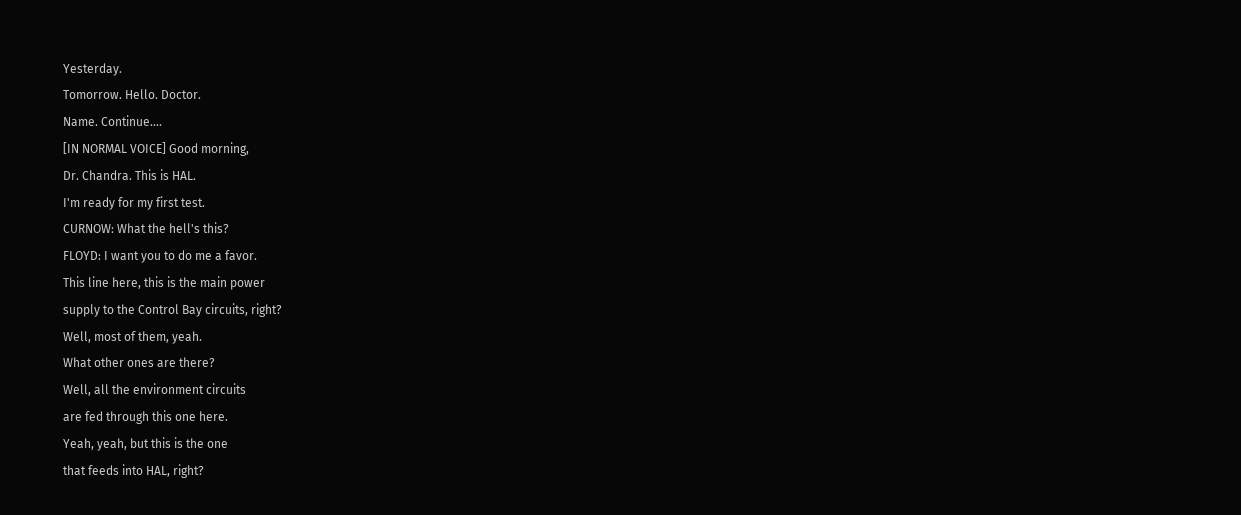Yesterday.
Tomorrow. Hello. Doctor.
Name. Continue....
[IN NORMAL VOICE] Good morning,
Dr. Chandra. This is HAL.
I'm ready for my first test.
CURNOW: What the hell's this?
FLOYD: I want you to do me a favor.
This line here, this is the main power
supply to the Control Bay circuits, right?
Well, most of them, yeah.
What other ones are there?
Well, all the environment circuits
are fed through this one here.
Yeah, yeah, but this is the one
that feeds into HAL, right?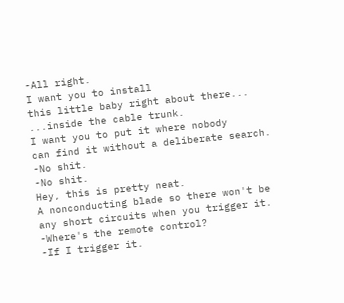-All right.
I want you to install
this little baby right about there...
...inside the cable trunk.
I want you to put it where nobody
can find it without a deliberate search.
-No shit.
-No shit.
Hey, this is pretty neat.
A nonconducting blade so there won't be
any short circuits when you trigger it.
-Where's the remote control?
-If I trigger it.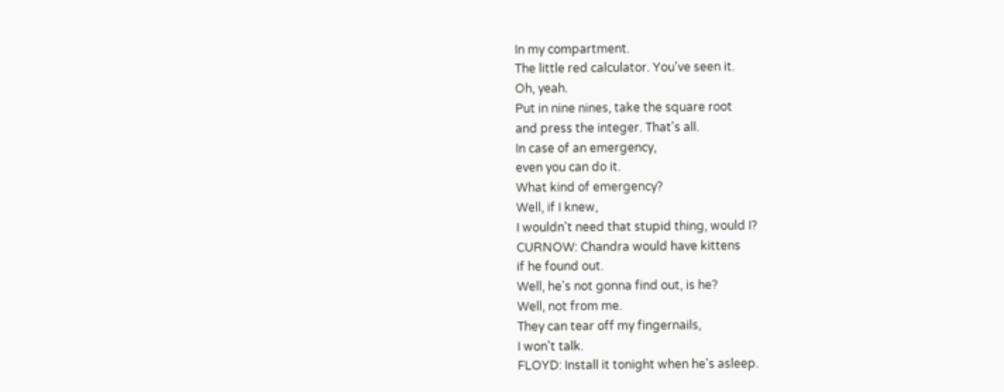In my compartment.
The little red calculator. You've seen it.
Oh, yeah.
Put in nine nines, take the square root
and press the integer. That's all.
In case of an emergency,
even you can do it.
What kind of emergency?
Well, if I knew,
I wouldn't need that stupid thing, would I?
CURNOW: Chandra would have kittens
if he found out.
Well, he's not gonna find out, is he?
Well, not from me.
They can tear off my fingernails,
I won't talk.
FLOYD: Install it tonight when he's asleep.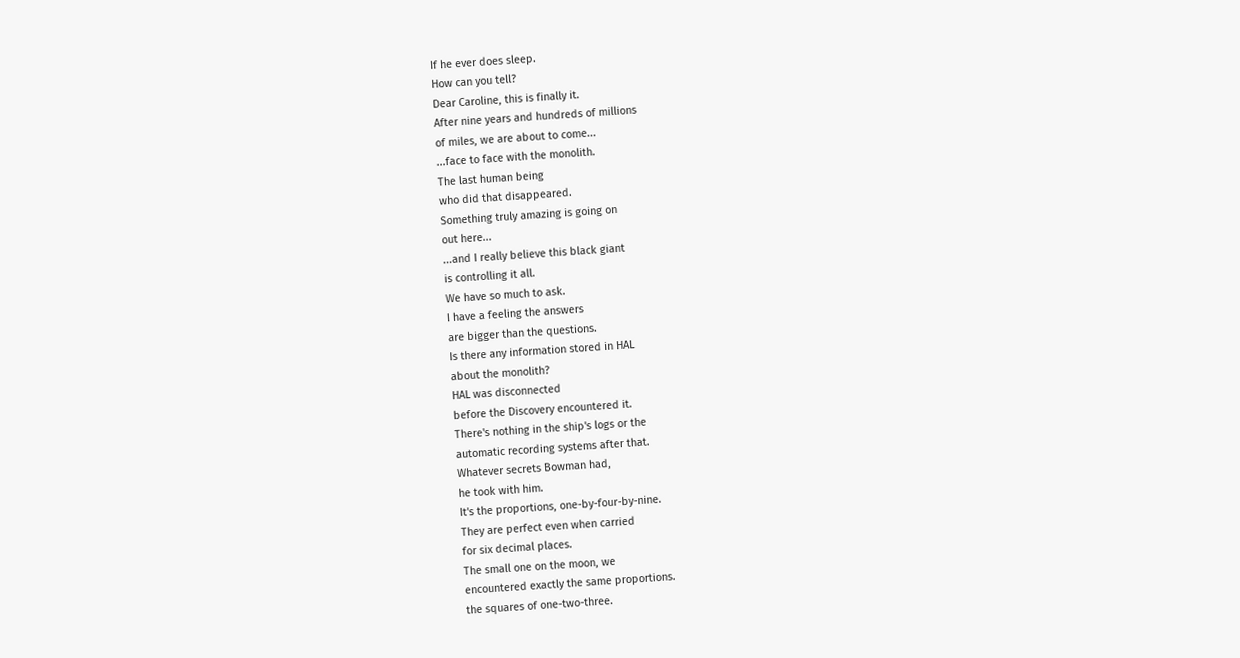If he ever does sleep.
How can you tell?
Dear Caroline, this is finally it.
After nine years and hundreds of millions
of miles, we are about to come...
...face to face with the monolith.
The last human being
who did that disappeared.
Something truly amazing is going on
out here...
...and I really believe this black giant
is controlling it all.
We have so much to ask.
I have a feeling the answers
are bigger than the questions.
Is there any information stored in HAL
about the monolith?
HAL was disconnected
before the Discovery encountered it.
There's nothing in the ship's logs or the
automatic recording systems after that.
Whatever secrets Bowman had,
he took with him.
It's the proportions, one-by-four-by-nine.
They are perfect even when carried
for six decimal places.
The small one on the moon, we
encountered exactly the same proportions.
the squares of one-two-three.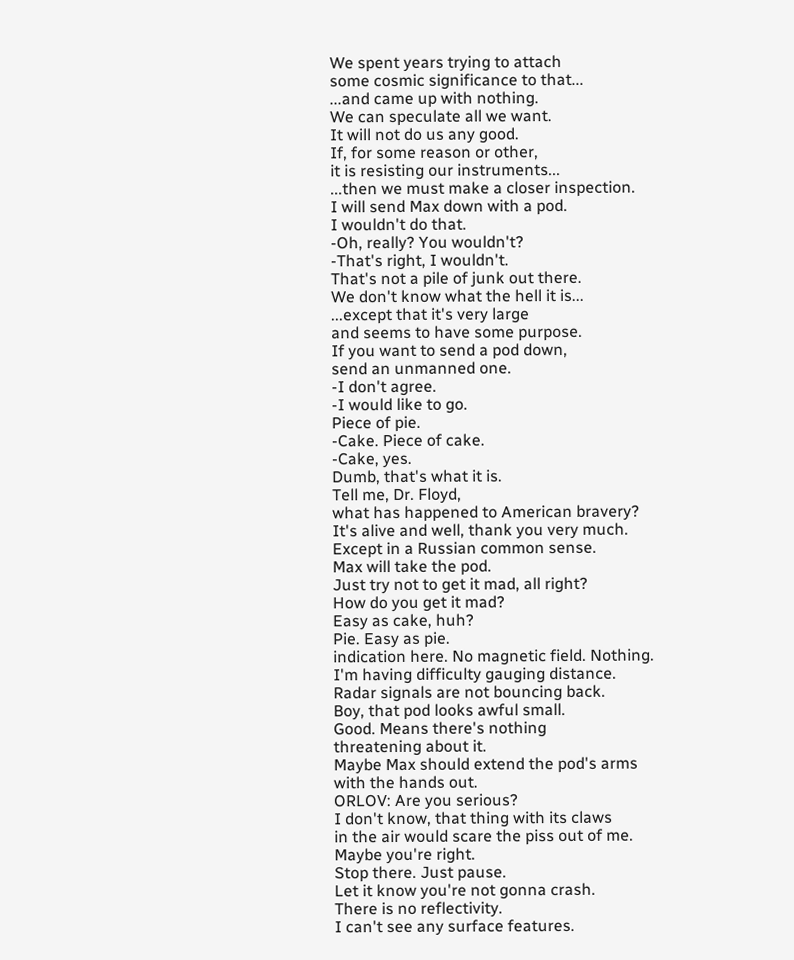We spent years trying to attach
some cosmic significance to that...
...and came up with nothing.
We can speculate all we want.
It will not do us any good.
If, for some reason or other,
it is resisting our instruments...
...then we must make a closer inspection.
I will send Max down with a pod.
I wouldn't do that.
-Oh, really? You wouldn't?
-That's right, I wouldn't.
That's not a pile of junk out there.
We don't know what the hell it is...
...except that it's very large
and seems to have some purpose.
If you want to send a pod down,
send an unmanned one.
-I don't agree.
-I would like to go.
Piece of pie.
-Cake. Piece of cake.
-Cake, yes.
Dumb, that's what it is.
Tell me, Dr. Floyd,
what has happened to American bravery?
It's alive and well, thank you very much.
Except in a Russian common sense.
Max will take the pod.
Just try not to get it mad, all right?
How do you get it mad?
Easy as cake, huh?
Pie. Easy as pie.
indication here. No magnetic field. Nothing.
I'm having difficulty gauging distance.
Radar signals are not bouncing back.
Boy, that pod looks awful small.
Good. Means there's nothing
threatening about it.
Maybe Max should extend the pod's arms
with the hands out.
ORLOV: Are you serious?
I don't know, that thing with its claws
in the air would scare the piss out of me.
Maybe you're right.
Stop there. Just pause.
Let it know you're not gonna crash.
There is no reflectivity.
I can't see any surface features.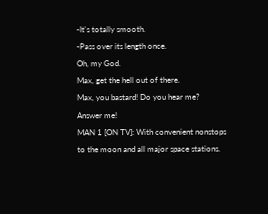-It's totally smooth.
-Pass over its length once.
Oh, my God.
Max, get the hell out of there.
Max, you bastard! Do you hear me?
Answer me!
MAN 1 [ON TV]: With convenient nonstops
to the moon and all major space stations.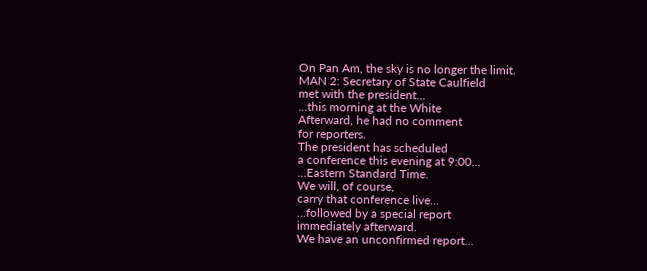On Pan Am, the sky is no longer the limit.
MAN 2: Secretary of State Caulfield
met with the president...
...this morning at the White
Afterward, he had no comment
for reporters.
The president has scheduled
a conference this evening at 9:00...
...Eastern Standard Time.
We will, of course,
carry that conference live...
...followed by a special report
immediately afterward.
We have an unconfirmed report...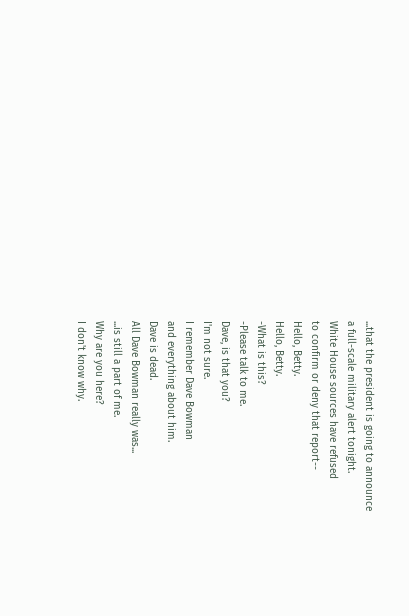...that the president is going to announce
a full-scale military alert tonight.
White House sources have refused
to confirm or deny that report--
Hello, Betty.
Hello, Betty.
-What is this?
-Please talk to me.
Dave, is that you?
I'm not sure.
I remember Dave Bowman
and everything about him.
Dave is dead.
All Dave Bowman really was...
...is still a part of me.
Why are you here?
I don't know why.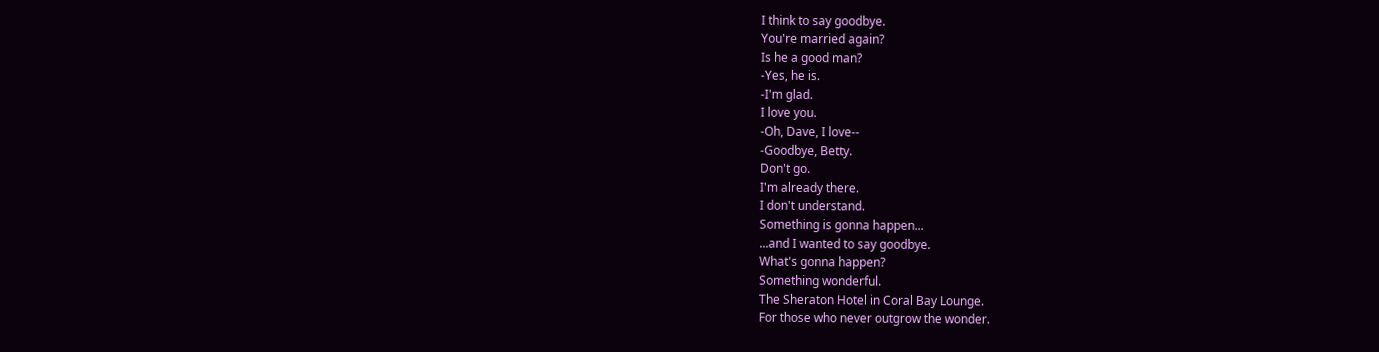I think to say goodbye.
You're married again?
Is he a good man?
-Yes, he is.
-I'm glad.
I love you.
-Oh, Dave, I love--
-Goodbye, Betty.
Don't go.
I'm already there.
I don't understand.
Something is gonna happen...
...and I wanted to say goodbye.
What's gonna happen?
Something wonderful.
The Sheraton Hotel in Coral Bay Lounge.
For those who never outgrow the wonder.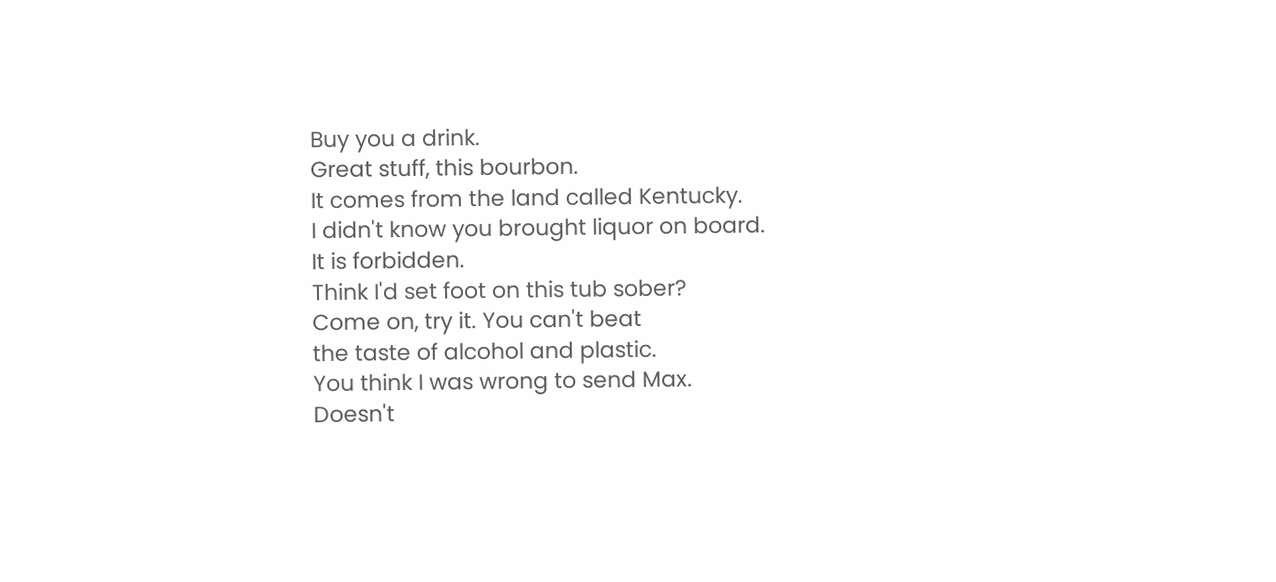Buy you a drink.
Great stuff, this bourbon.
It comes from the land called Kentucky.
I didn't know you brought liquor on board.
It is forbidden.
Think I'd set foot on this tub sober?
Come on, try it. You can't beat
the taste of alcohol and plastic.
You think I was wrong to send Max.
Doesn't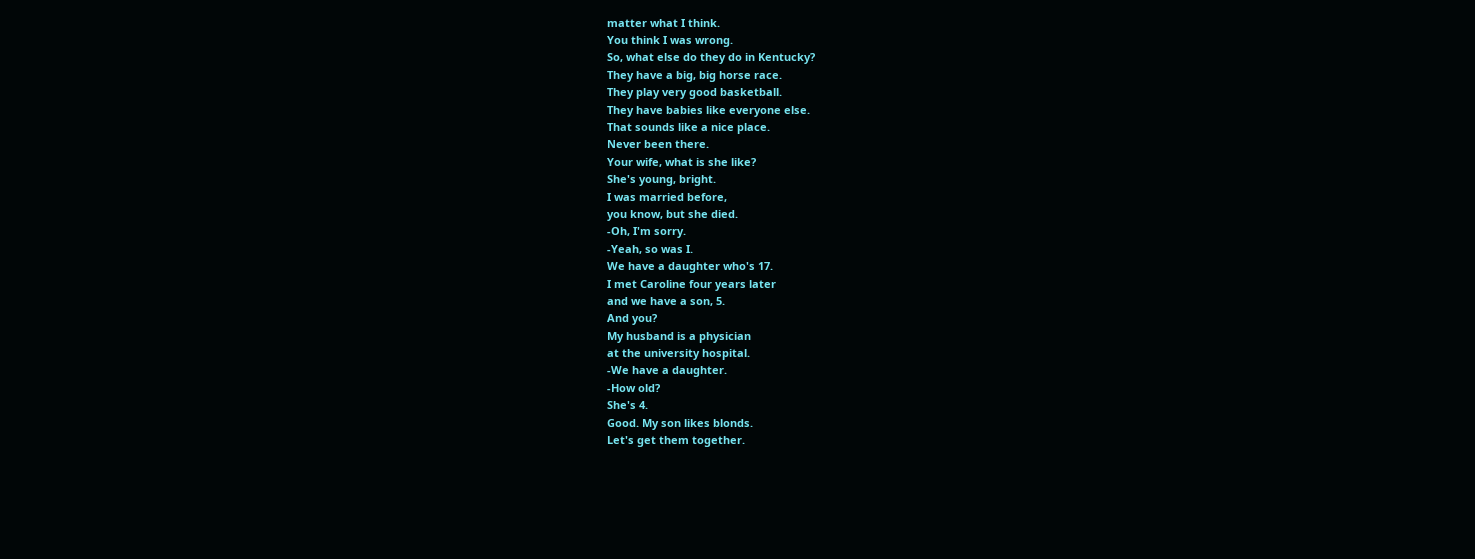matter what I think.
You think I was wrong.
So, what else do they do in Kentucky?
They have a big, big horse race.
They play very good basketball.
They have babies like everyone else.
That sounds like a nice place.
Never been there.
Your wife, what is she like?
She's young, bright.
I was married before,
you know, but she died.
-Oh, I'm sorry.
-Yeah, so was I.
We have a daughter who's 17.
I met Caroline four years later
and we have a son, 5.
And you?
My husband is a physician
at the university hospital.
-We have a daughter.
-How old?
She's 4.
Good. My son likes blonds.
Let's get them together.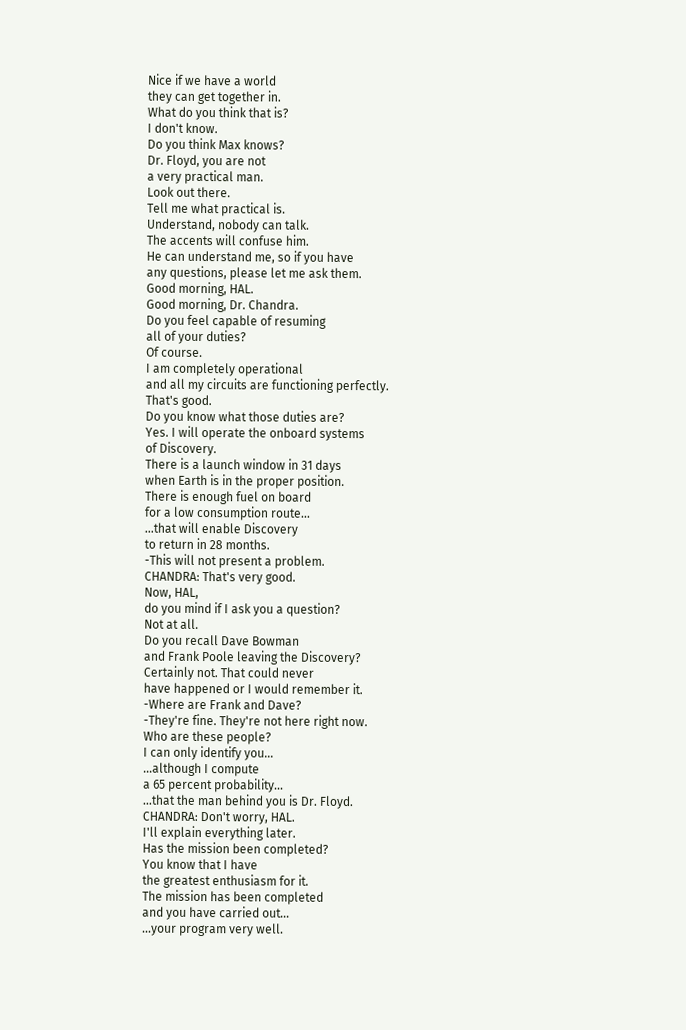Nice if we have a world
they can get together in.
What do you think that is?
I don't know.
Do you think Max knows?
Dr. Floyd, you are not
a very practical man.
Look out there.
Tell me what practical is.
Understand, nobody can talk.
The accents will confuse him.
He can understand me, so if you have
any questions, please let me ask them.
Good morning, HAL.
Good morning, Dr. Chandra.
Do you feel capable of resuming
all of your duties?
Of course.
I am completely operational
and all my circuits are functioning perfectly.
That's good.
Do you know what those duties are?
Yes. I will operate the onboard systems
of Discovery.
There is a launch window in 31 days
when Earth is in the proper position.
There is enough fuel on board
for a low consumption route...
...that will enable Discovery
to return in 28 months.
-This will not present a problem.
CHANDRA: That's very good.
Now, HAL,
do you mind if I ask you a question?
Not at all.
Do you recall Dave Bowman
and Frank Poole leaving the Discovery?
Certainly not. That could never
have happened or I would remember it.
-Where are Frank and Dave?
-They're fine. They're not here right now.
Who are these people?
I can only identify you...
...although I compute
a 65 percent probability...
...that the man behind you is Dr. Floyd.
CHANDRA: Don't worry, HAL.
I'll explain everything later.
Has the mission been completed?
You know that I have
the greatest enthusiasm for it.
The mission has been completed
and you have carried out...
...your program very well.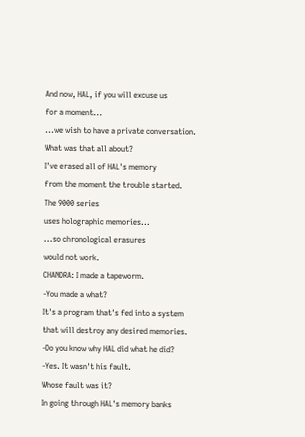And now, HAL, if you will excuse us
for a moment...
...we wish to have a private conversation.
What was that all about?
I've erased all of HAL's memory
from the moment the trouble started.
The 9000 series
uses holographic memories...
...so chronological erasures
would not work.
CHANDRA: I made a tapeworm.
-You made a what?
It's a program that's fed into a system
that will destroy any desired memories.
-Do you know why HAL did what he did?
-Yes. It wasn't his fault.
Whose fault was it?
In going through HAL's memory banks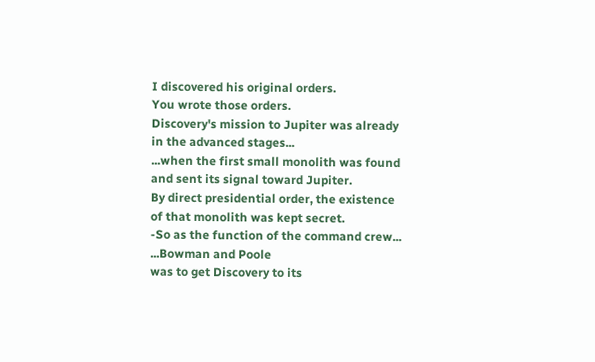I discovered his original orders.
You wrote those orders.
Discovery's mission to Jupiter was already
in the advanced stages...
...when the first small monolith was found
and sent its signal toward Jupiter.
By direct presidential order, the existence
of that monolith was kept secret.
-So as the function of the command crew...
...Bowman and Poole
was to get Discovery to its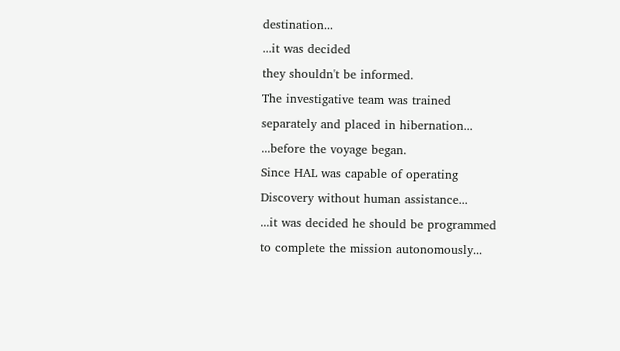destination...
...it was decided
they shouldn't be informed.
The investigative team was trained
separately and placed in hibernation...
...before the voyage began.
Since HAL was capable of operating
Discovery without human assistance...
...it was decided he should be programmed
to complete the mission autonomously...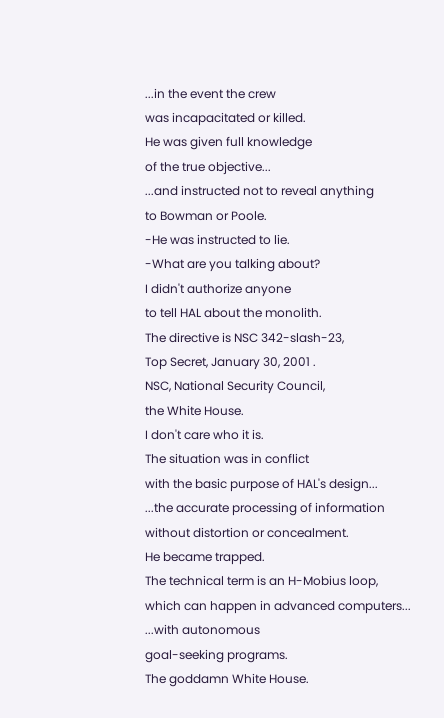...in the event the crew
was incapacitated or killed.
He was given full knowledge
of the true objective...
...and instructed not to reveal anything
to Bowman or Poole.
-He was instructed to lie.
-What are you talking about?
I didn't authorize anyone
to tell HAL about the monolith.
The directive is NSC 342-slash-23,
Top Secret, January 30, 2001 .
NSC, National Security Council,
the White House.
I don't care who it is.
The situation was in conflict
with the basic purpose of HAL's design...
...the accurate processing of information
without distortion or concealment.
He became trapped.
The technical term is an H-Mobius loop,
which can happen in advanced computers...
...with autonomous
goal-seeking programs.
The goddamn White House.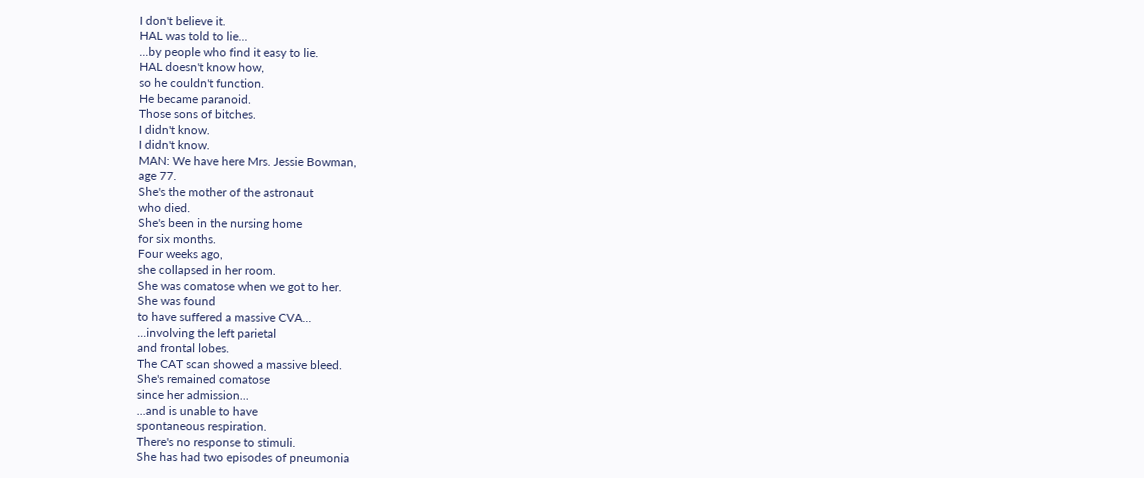I don't believe it.
HAL was told to lie...
...by people who find it easy to lie.
HAL doesn't know how,
so he couldn't function.
He became paranoid.
Those sons of bitches.
I didn't know.
I didn't know.
MAN: We have here Mrs. Jessie Bowman,
age 77.
She's the mother of the astronaut
who died.
She's been in the nursing home
for six months.
Four weeks ago,
she collapsed in her room.
She was comatose when we got to her.
She was found
to have suffered a massive CVA...
...involving the left parietal
and frontal lobes.
The CAT scan showed a massive bleed.
She's remained comatose
since her admission...
...and is unable to have
spontaneous respiration.
There's no response to stimuli.
She has had two episodes of pneumonia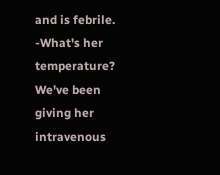and is febrile.
-What's her temperature?
We've been giving her
intravenous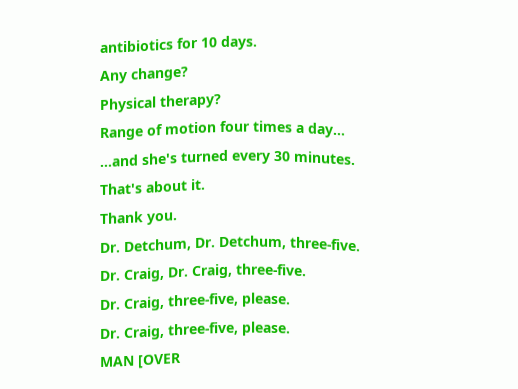antibiotics for 10 days.
Any change?
Physical therapy?
Range of motion four times a day...
...and she's turned every 30 minutes.
That's about it.
Thank you.
Dr. Detchum, Dr. Detchum, three-five.
Dr. Craig, Dr. Craig, three-five.
Dr. Craig, three-five, please.
Dr. Craig, three-five, please.
MAN [OVER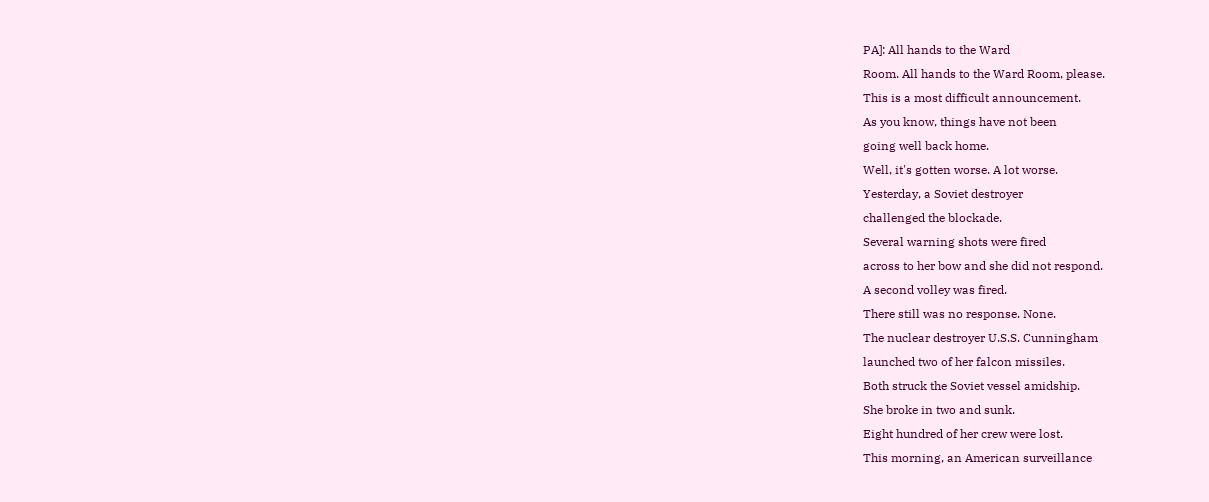PA]: All hands to the Ward
Room. All hands to the Ward Room, please.
This is a most difficult announcement.
As you know, things have not been
going well back home.
Well, it's gotten worse. A lot worse.
Yesterday, a Soviet destroyer
challenged the blockade.
Several warning shots were fired
across to her bow and she did not respond.
A second volley was fired.
There still was no response. None.
The nuclear destroyer U.S.S. Cunningham
launched two of her falcon missiles.
Both struck the Soviet vessel amidship.
She broke in two and sunk.
Eight hundred of her crew were lost.
This morning, an American surveillance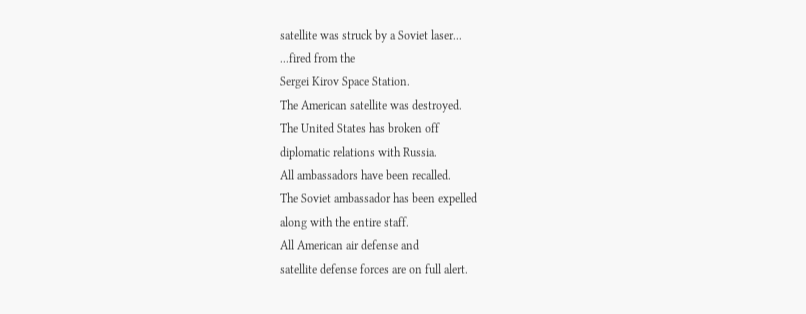satellite was struck by a Soviet laser...
...fired from the
Sergei Kirov Space Station.
The American satellite was destroyed.
The United States has broken off
diplomatic relations with Russia.
All ambassadors have been recalled.
The Soviet ambassador has been expelled
along with the entire staff.
All American air defense and
satellite defense forces are on full alert.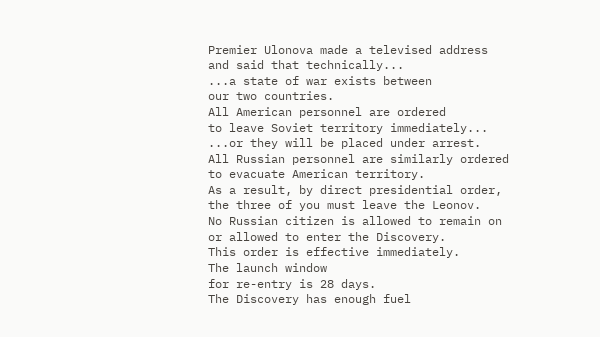Premier Ulonova made a televised address
and said that technically...
...a state of war exists between
our two countries.
All American personnel are ordered
to leave Soviet territory immediately...
...or they will be placed under arrest.
All Russian personnel are similarly ordered
to evacuate American territory.
As a result, by direct presidential order,
the three of you must leave the Leonov.
No Russian citizen is allowed to remain on
or allowed to enter the Discovery.
This order is effective immediately.
The launch window
for re-entry is 28 days.
The Discovery has enough fuel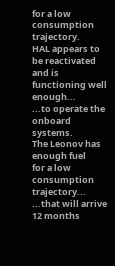for a low consumption trajectory.
HAL appears to be reactivated
and is functioning well enough...
...to operate the onboard systems.
The Leonov has enough fuel
for a low consumption trajectory...
...that will arrive 12 months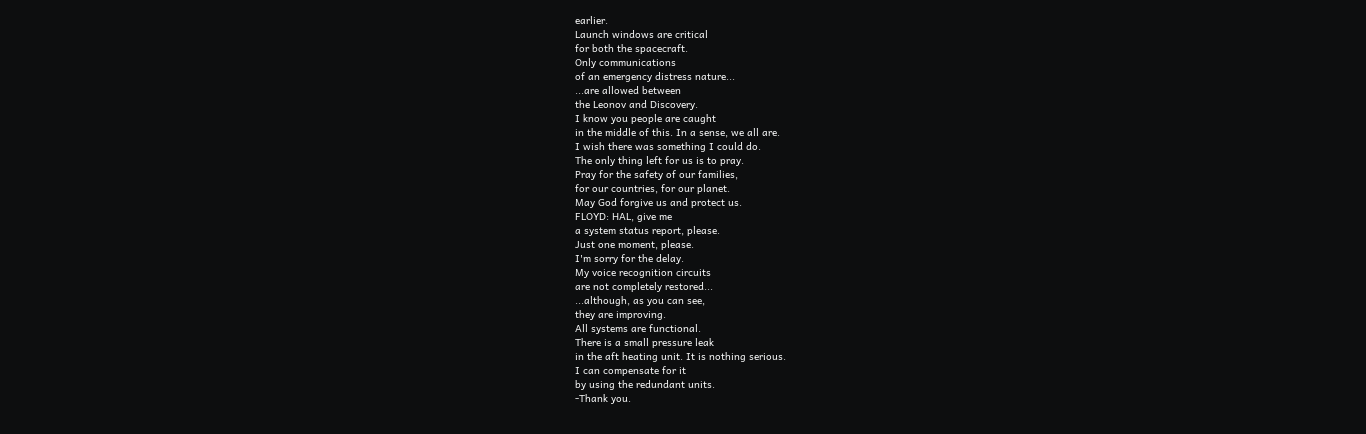earlier.
Launch windows are critical
for both the spacecraft.
Only communications
of an emergency distress nature...
...are allowed between
the Leonov and Discovery.
I know you people are caught
in the middle of this. In a sense, we all are.
I wish there was something I could do.
The only thing left for us is to pray.
Pray for the safety of our families,
for our countries, for our planet.
May God forgive us and protect us.
FLOYD: HAL, give me
a system status report, please.
Just one moment, please.
I'm sorry for the delay.
My voice recognition circuits
are not completely restored...
...although, as you can see,
they are improving.
All systems are functional.
There is a small pressure leak
in the aft heating unit. It is nothing serious.
I can compensate for it
by using the redundant units.
-Thank you.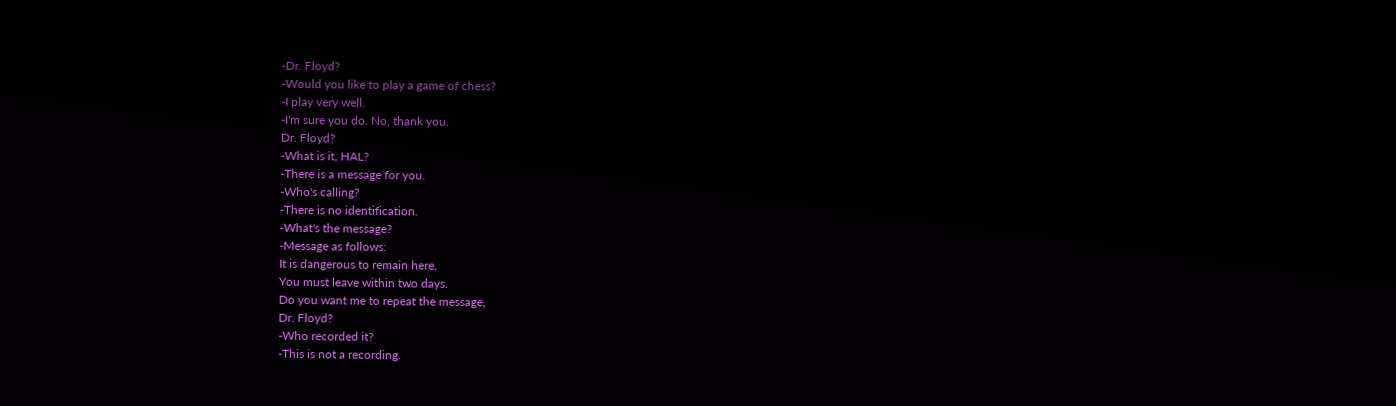-Dr. Floyd?
-Would you like to play a game of chess?
-I play very well.
-I'm sure you do. No, thank you.
Dr. Floyd?
-What is it, HAL?
-There is a message for you.
-Who's calling?
-There is no identification.
-What's the message?
-Message as follows:
It is dangerous to remain here.
You must leave within two days.
Do you want me to repeat the message,
Dr. Floyd?
-Who recorded it?
-This is not a recording.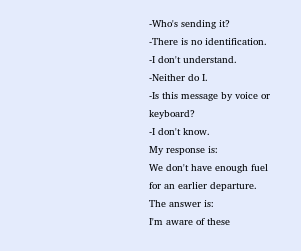-Who's sending it?
-There is no identification.
-I don't understand.
-Neither do I.
-Is this message by voice or keyboard?
-I don't know.
My response is:
We don't have enough fuel
for an earlier departure.
The answer is:
I'm aware of these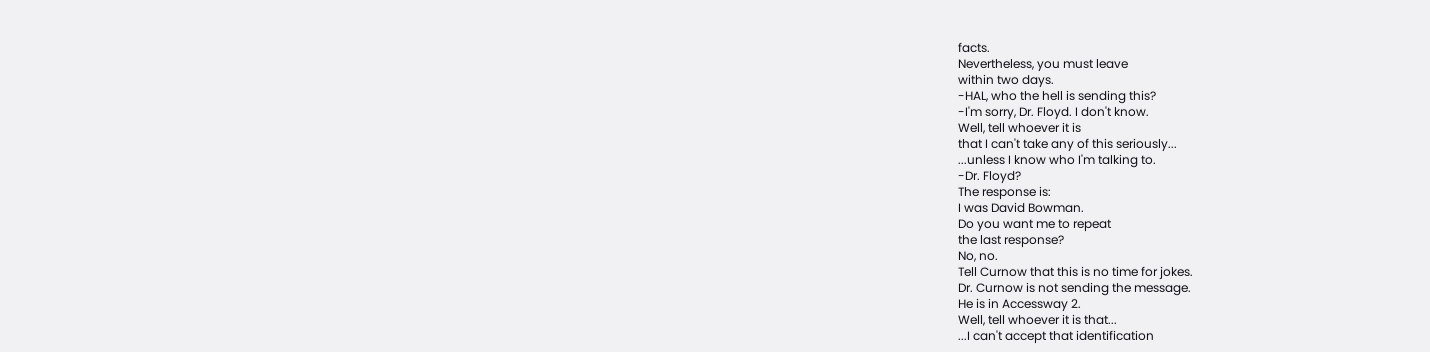facts.
Nevertheless, you must leave
within two days.
-HAL, who the hell is sending this?
-I'm sorry, Dr. Floyd. I don't know.
Well, tell whoever it is
that I can't take any of this seriously...
...unless I know who I'm talking to.
-Dr. Floyd?
The response is:
I was David Bowman.
Do you want me to repeat
the last response?
No, no.
Tell Curnow that this is no time for jokes.
Dr. Curnow is not sending the message.
He is in Accessway 2.
Well, tell whoever it is that...
...I can't accept that identification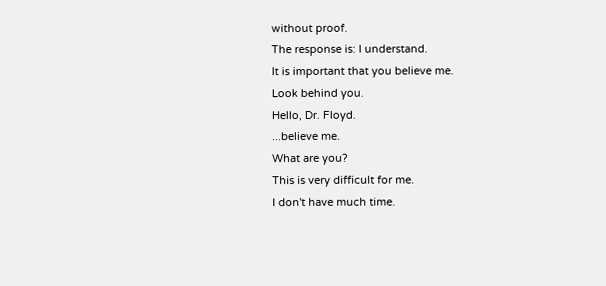without proof.
The response is: I understand.
It is important that you believe me.
Look behind you.
Hello, Dr. Floyd.
...believe me.
What are you?
This is very difficult for me.
I don't have much time.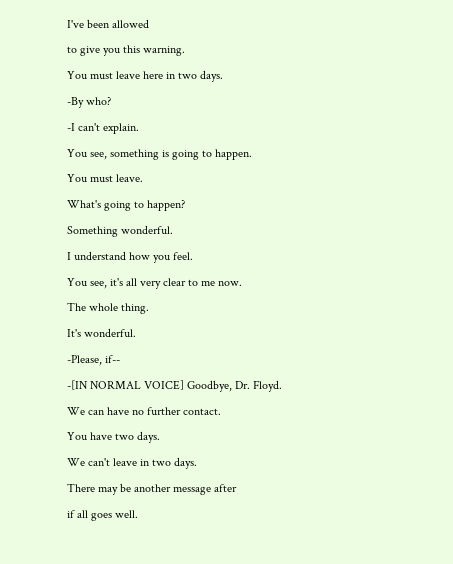I've been allowed
to give you this warning.
You must leave here in two days.
-By who?
-I can't explain.
You see, something is going to happen.
You must leave.
What's going to happen?
Something wonderful.
I understand how you feel.
You see, it's all very clear to me now.
The whole thing.
It's wonderful.
-Please, if--
-[IN NORMAL VOICE] Goodbye, Dr. Floyd.
We can have no further contact.
You have two days.
We can't leave in two days.
There may be another message after
if all goes well.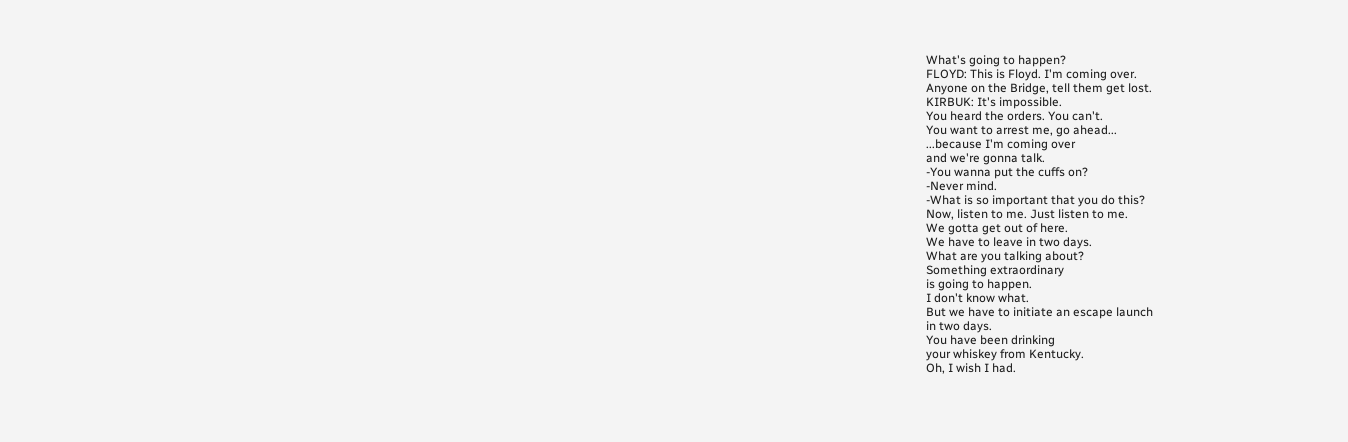What's going to happen?
FLOYD: This is Floyd. I'm coming over.
Anyone on the Bridge, tell them get lost.
KIRBUK: It's impossible.
You heard the orders. You can't.
You want to arrest me, go ahead...
...because I'm coming over
and we're gonna talk.
-You wanna put the cuffs on?
-Never mind.
-What is so important that you do this?
Now, listen to me. Just listen to me.
We gotta get out of here.
We have to leave in two days.
What are you talking about?
Something extraordinary
is going to happen.
I don't know what.
But we have to initiate an escape launch
in two days.
You have been drinking
your whiskey from Kentucky.
Oh, I wish I had.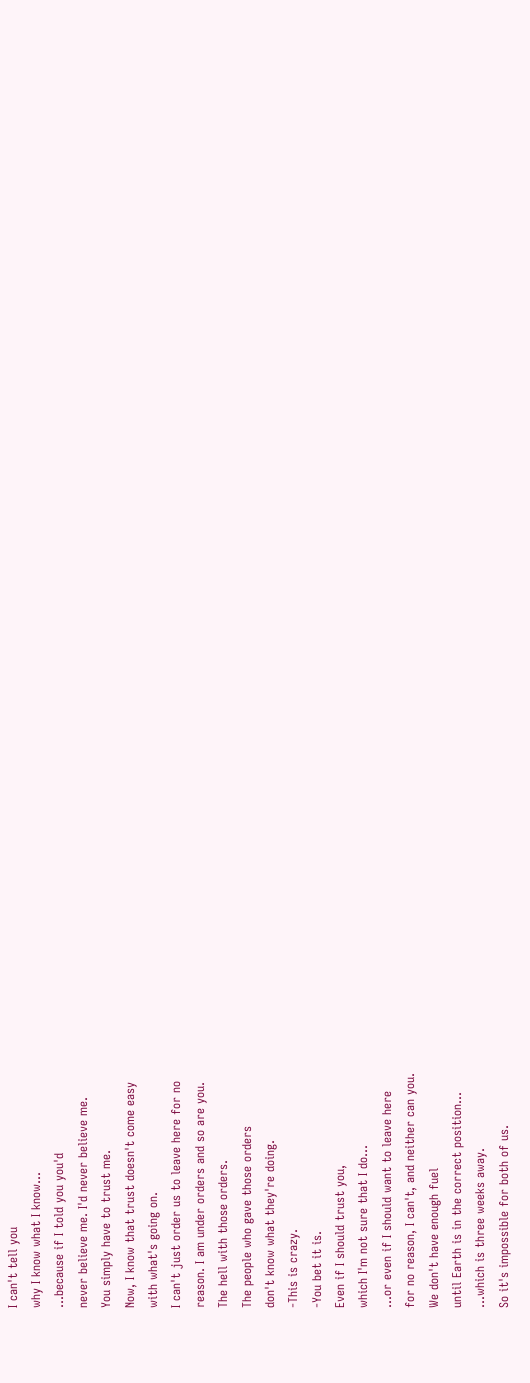I can't tell you
why I know what I know...
...because if I told you you'd
never believe me. I'd never believe me.
You simply have to trust me.
Now, I know that trust doesn't come easy
with what's going on.
I can't just order us to leave here for no
reason. I am under orders and so are you.
The hell with those orders.
The people who gave those orders
don't know what they're doing.
-This is crazy.
-You bet it is.
Even if I should trust you,
which I'm not sure that I do...
...or even if I should want to leave here
for no reason, I can't, and neither can you.
We don't have enough fuel
until Earth is in the correct position...
...which is three weeks away.
So it's impossible for both of us.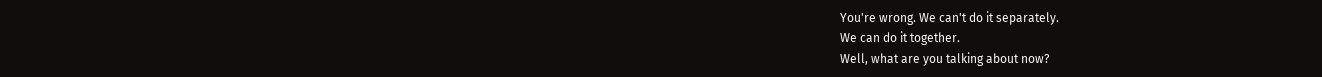You're wrong. We can't do it separately.
We can do it together.
Well, what are you talking about now?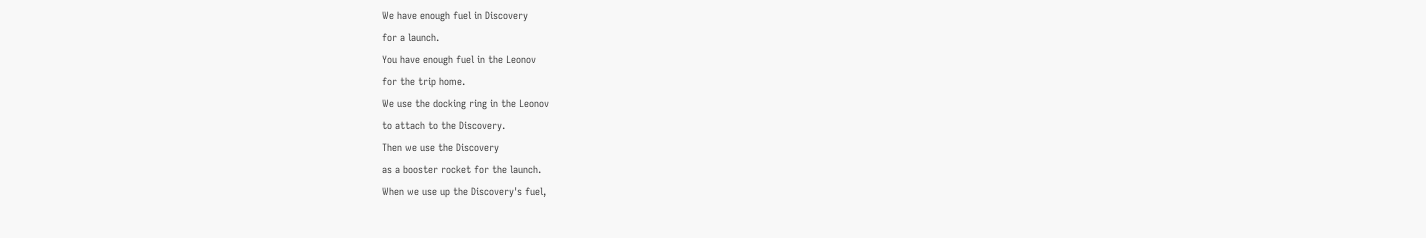We have enough fuel in Discovery
for a launch.
You have enough fuel in the Leonov
for the trip home.
We use the docking ring in the Leonov
to attach to the Discovery.
Then we use the Discovery
as a booster rocket for the launch.
When we use up the Discovery's fuel,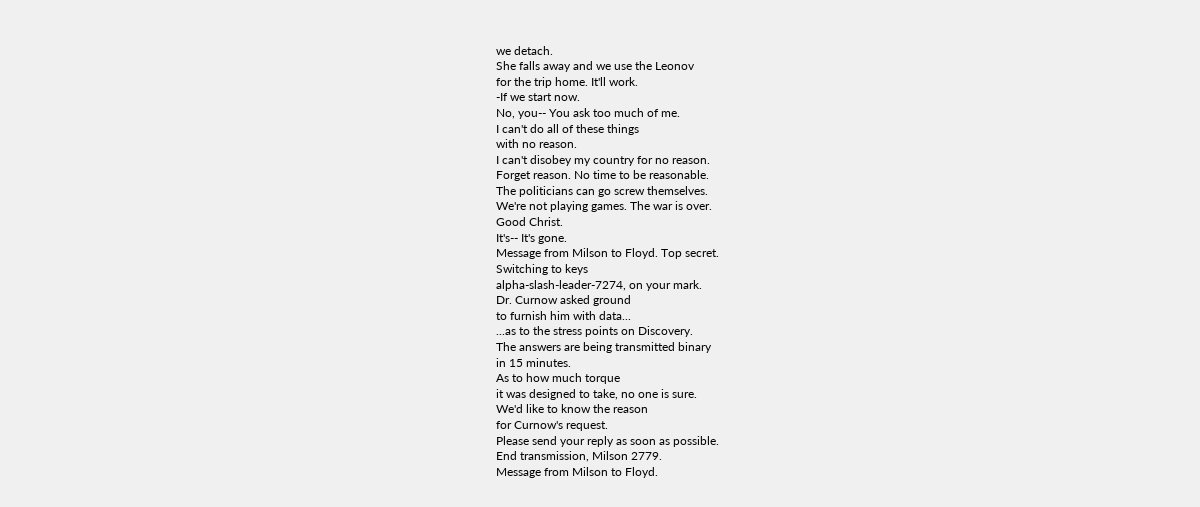we detach.
She falls away and we use the Leonov
for the trip home. It'll work.
-If we start now.
No, you-- You ask too much of me.
I can't do all of these things
with no reason.
I can't disobey my country for no reason.
Forget reason. No time to be reasonable.
The politicians can go screw themselves.
We're not playing games. The war is over.
Good Christ.
It's-- It's gone.
Message from Milson to Floyd. Top secret.
Switching to keys
alpha-slash-leader-7274, on your mark.
Dr. Curnow asked ground
to furnish him with data...
...as to the stress points on Discovery.
The answers are being transmitted binary
in 15 minutes.
As to how much torque
it was designed to take, no one is sure.
We'd like to know the reason
for Curnow's request.
Please send your reply as soon as possible.
End transmission, Milson 2779.
Message from Milson to Floyd.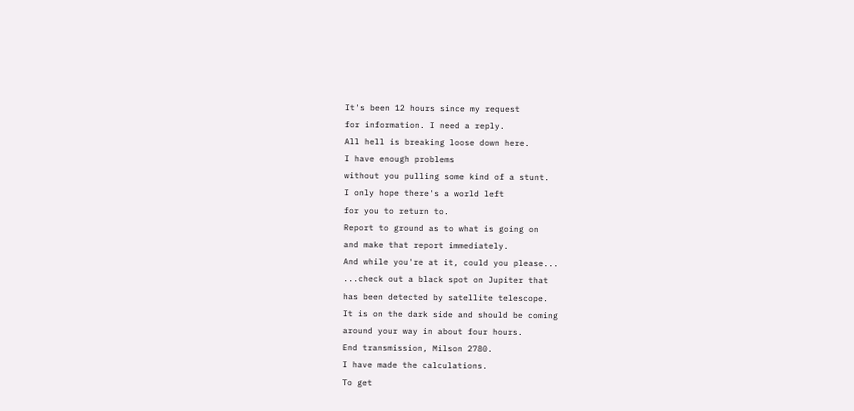It's been 12 hours since my request
for information. I need a reply.
All hell is breaking loose down here.
I have enough problems
without you pulling some kind of a stunt.
I only hope there's a world left
for you to return to.
Report to ground as to what is going on
and make that report immediately.
And while you're at it, could you please...
...check out a black spot on Jupiter that
has been detected by satellite telescope.
It is on the dark side and should be coming
around your way in about four hours.
End transmission, Milson 2780.
I have made the calculations.
To get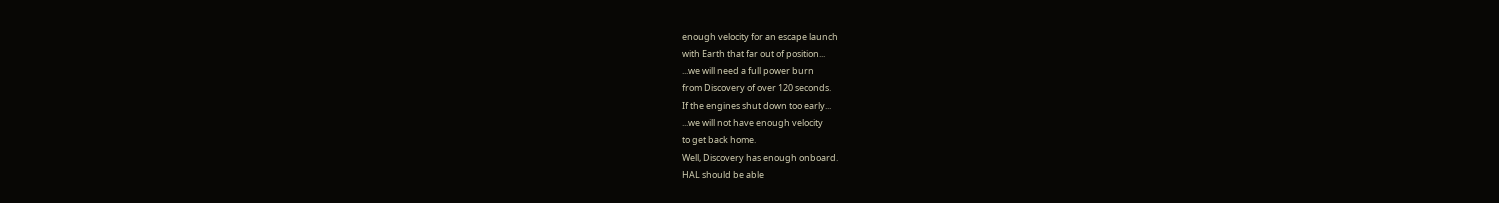enough velocity for an escape launch
with Earth that far out of position...
...we will need a full power burn
from Discovery of over 120 seconds.
If the engines shut down too early...
...we will not have enough velocity
to get back home.
Well, Discovery has enough onboard.
HAL should be able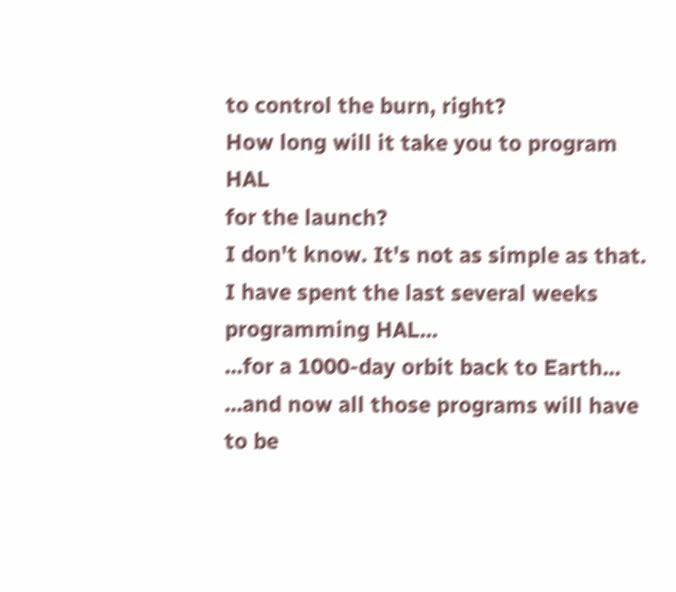to control the burn, right?
How long will it take you to program HAL
for the launch?
I don't know. It's not as simple as that.
I have spent the last several weeks
programming HAL...
...for a 1000-day orbit back to Earth...
...and now all those programs will have
to be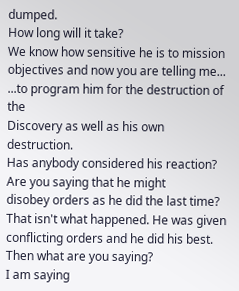dumped.
How long will it take?
We know how sensitive he is to mission
objectives and now you are telling me...
...to program him for the destruction of the
Discovery as well as his own destruction.
Has anybody considered his reaction?
Are you saying that he might
disobey orders as he did the last time?
That isn't what happened. He was given
conflicting orders and he did his best.
Then what are you saying?
I am saying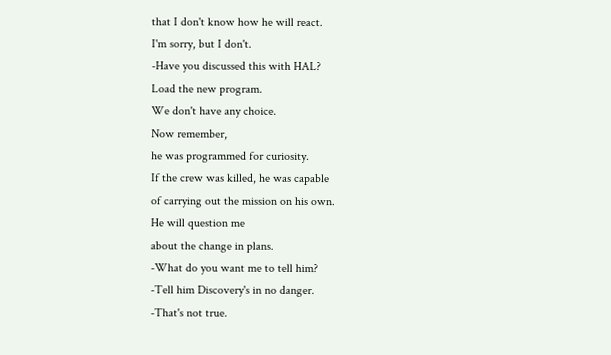that I don't know how he will react.
I'm sorry, but I don't.
-Have you discussed this with HAL?
Load the new program.
We don't have any choice.
Now remember,
he was programmed for curiosity.
If the crew was killed, he was capable
of carrying out the mission on his own.
He will question me
about the change in plans.
-What do you want me to tell him?
-Tell him Discovery's in no danger.
-That's not true.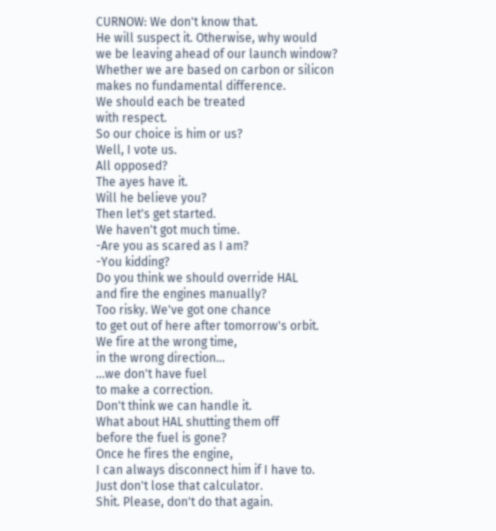CURNOW: We don't know that.
He will suspect it. Otherwise, why would
we be leaving ahead of our launch window?
Whether we are based on carbon or silicon
makes no fundamental difference.
We should each be treated
with respect.
So our choice is him or us?
Well, I vote us.
All opposed?
The ayes have it.
Will he believe you?
Then let's get started.
We haven't got much time.
-Are you as scared as I am?
-You kidding?
Do you think we should override HAL
and fire the engines manually?
Too risky. We've got one chance
to get out of here after tomorrow's orbit.
We fire at the wrong time,
in the wrong direction...
...we don't have fuel
to make a correction.
Don't think we can handle it.
What about HAL shutting them off
before the fuel is gone?
Once he fires the engine,
I can always disconnect him if I have to.
Just don't lose that calculator.
Shit. Please, don't do that again.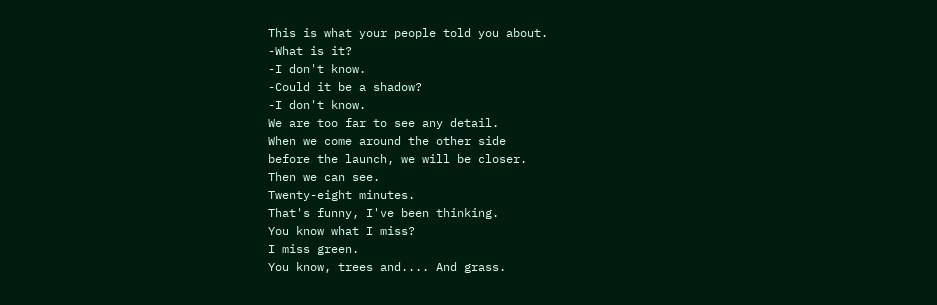This is what your people told you about.
-What is it?
-I don't know.
-Could it be a shadow?
-I don't know.
We are too far to see any detail.
When we come around the other side
before the launch, we will be closer.
Then we can see.
Twenty-eight minutes.
That's funny, I've been thinking.
You know what I miss?
I miss green.
You know, trees and.... And grass.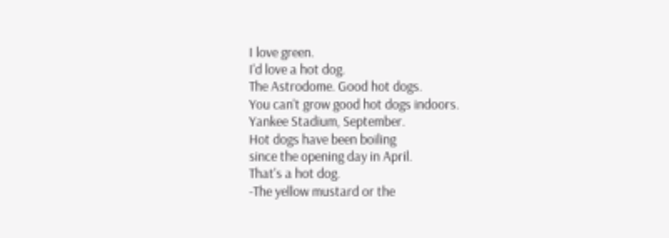I love green.
I'd love a hot dog.
The Astrodome. Good hot dogs.
You can't grow good hot dogs indoors.
Yankee Stadium, September.
Hot dogs have been boiling
since the opening day in April.
That's a hot dog.
-The yellow mustard or the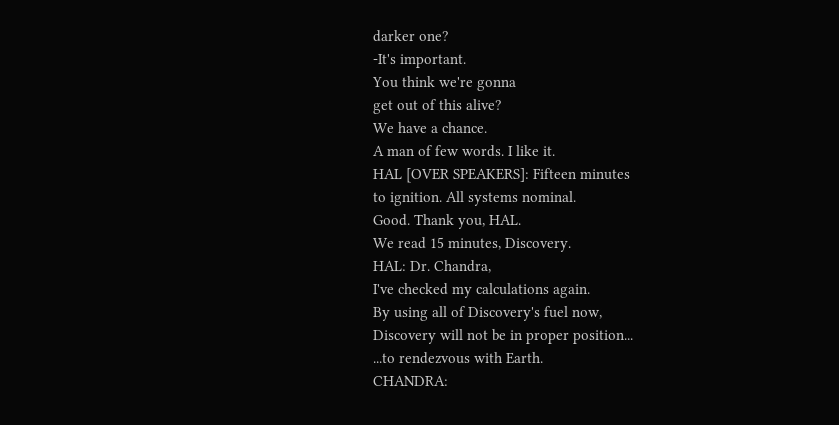darker one?
-It's important.
You think we're gonna
get out of this alive?
We have a chance.
A man of few words. I like it.
HAL [OVER SPEAKERS]: Fifteen minutes
to ignition. All systems nominal.
Good. Thank you, HAL.
We read 15 minutes, Discovery.
HAL: Dr. Chandra,
I've checked my calculations again.
By using all of Discovery's fuel now,
Discovery will not be in proper position...
...to rendezvous with Earth.
CHANDRA: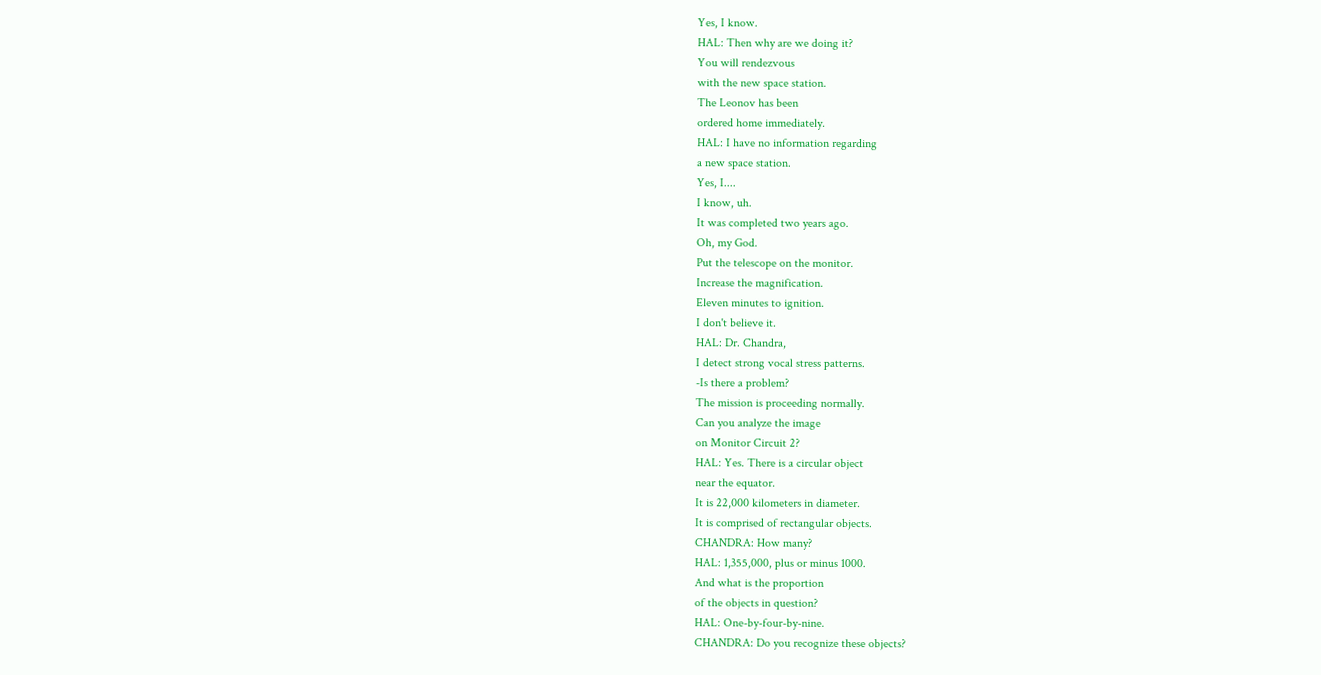Yes, I know.
HAL: Then why are we doing it?
You will rendezvous
with the new space station.
The Leonov has been
ordered home immediately.
HAL: I have no information regarding
a new space station.
Yes, I....
I know, uh.
It was completed two years ago.
Oh, my God.
Put the telescope on the monitor.
Increase the magnification.
Eleven minutes to ignition.
I don't believe it.
HAL: Dr. Chandra,
I detect strong vocal stress patterns.
-Is there a problem?
The mission is proceeding normally.
Can you analyze the image
on Monitor Circuit 2?
HAL: Yes. There is a circular object
near the equator.
It is 22,000 kilometers in diameter.
It is comprised of rectangular objects.
CHANDRA: How many?
HAL: 1,355,000, plus or minus 1000.
And what is the proportion
of the objects in question?
HAL: One-by-four-by-nine.
CHANDRA: Do you recognize these objects?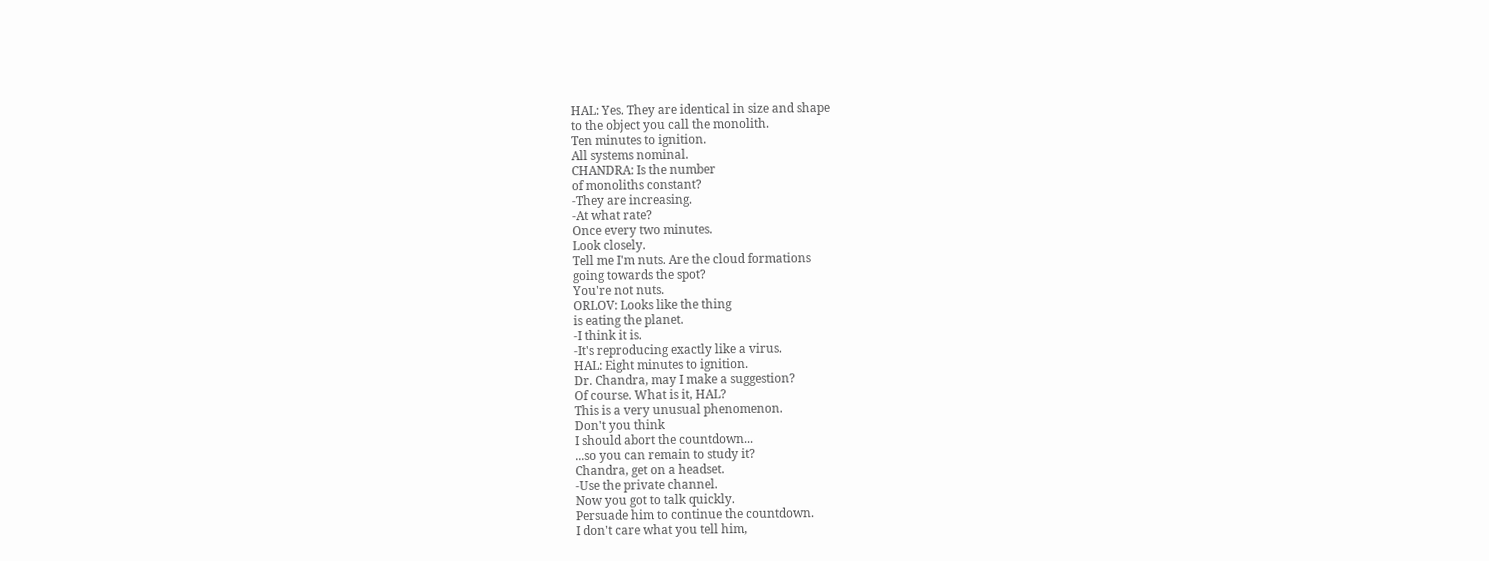HAL: Yes. They are identical in size and shape
to the object you call the monolith.
Ten minutes to ignition.
All systems nominal.
CHANDRA: Is the number
of monoliths constant?
-They are increasing.
-At what rate?
Once every two minutes.
Look closely.
Tell me I'm nuts. Are the cloud formations
going towards the spot?
You're not nuts.
ORLOV: Looks like the thing
is eating the planet.
-I think it is.
-It's reproducing exactly like a virus.
HAL: Eight minutes to ignition.
Dr. Chandra, may I make a suggestion?
Of course. What is it, HAL?
This is a very unusual phenomenon.
Don't you think
I should abort the countdown...
...so you can remain to study it?
Chandra, get on a headset.
-Use the private channel.
Now you got to talk quickly.
Persuade him to continue the countdown.
I don't care what you tell him,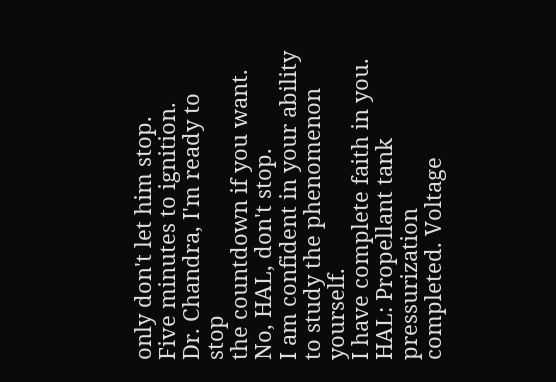only don't let him stop.
Five minutes to ignition.
Dr. Chandra, I'm ready to stop
the countdown if you want.
No, HAL, don't stop.
I am confident in your ability
to study the phenomenon yourself.
I have complete faith in you.
HAL: Propellant tank pressurization
completed. Voltage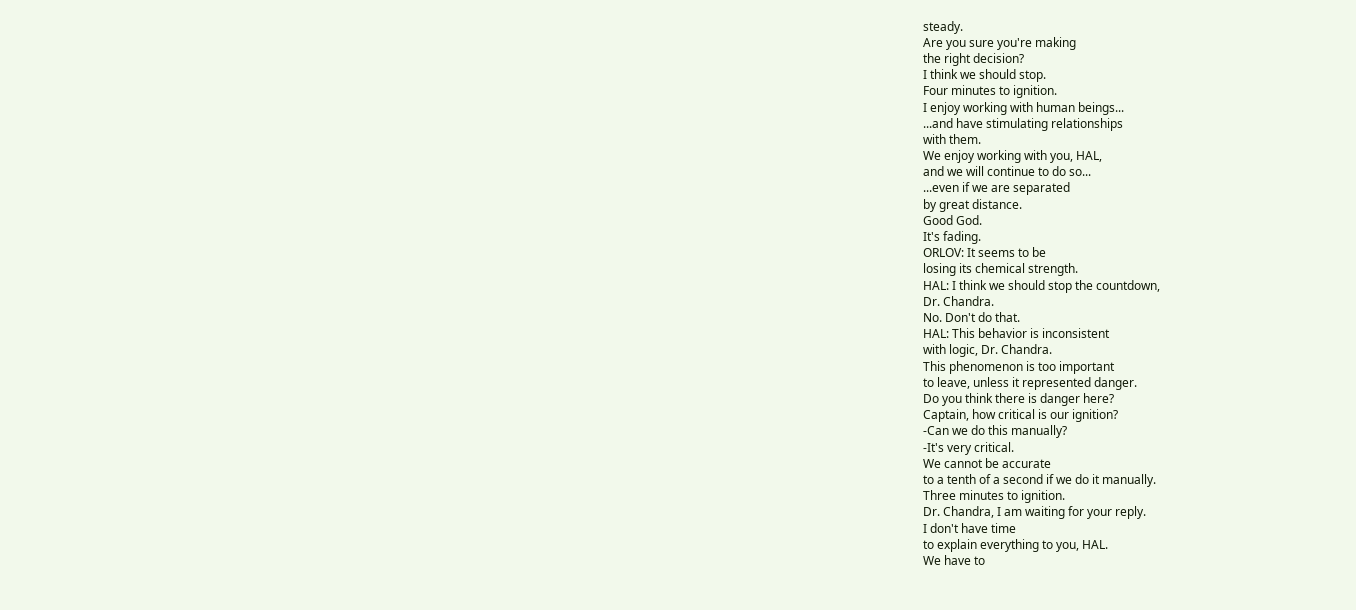steady.
Are you sure you're making
the right decision?
I think we should stop.
Four minutes to ignition.
I enjoy working with human beings...
...and have stimulating relationships
with them.
We enjoy working with you, HAL,
and we will continue to do so...
...even if we are separated
by great distance.
Good God.
It's fading.
ORLOV: It seems to be
losing its chemical strength.
HAL: I think we should stop the countdown,
Dr. Chandra.
No. Don't do that.
HAL: This behavior is inconsistent
with logic, Dr. Chandra.
This phenomenon is too important
to leave, unless it represented danger.
Do you think there is danger here?
Captain, how critical is our ignition?
-Can we do this manually?
-It's very critical.
We cannot be accurate
to a tenth of a second if we do it manually.
Three minutes to ignition.
Dr. Chandra, I am waiting for your reply.
I don't have time
to explain everything to you, HAL.
We have to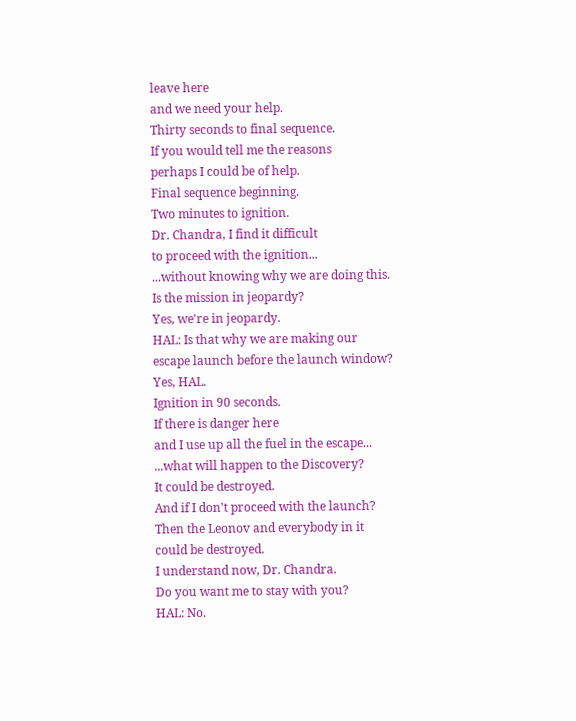leave here
and we need your help.
Thirty seconds to final sequence.
If you would tell me the reasons
perhaps I could be of help.
Final sequence beginning.
Two minutes to ignition.
Dr. Chandra, I find it difficult
to proceed with the ignition...
...without knowing why we are doing this.
Is the mission in jeopardy?
Yes, we're in jeopardy.
HAL: Is that why we are making our
escape launch before the launch window?
Yes, HAL.
Ignition in 90 seconds.
If there is danger here
and I use up all the fuel in the escape...
...what will happen to the Discovery?
It could be destroyed.
And if I don't proceed with the launch?
Then the Leonov and everybody in it
could be destroyed.
I understand now, Dr. Chandra.
Do you want me to stay with you?
HAL: No.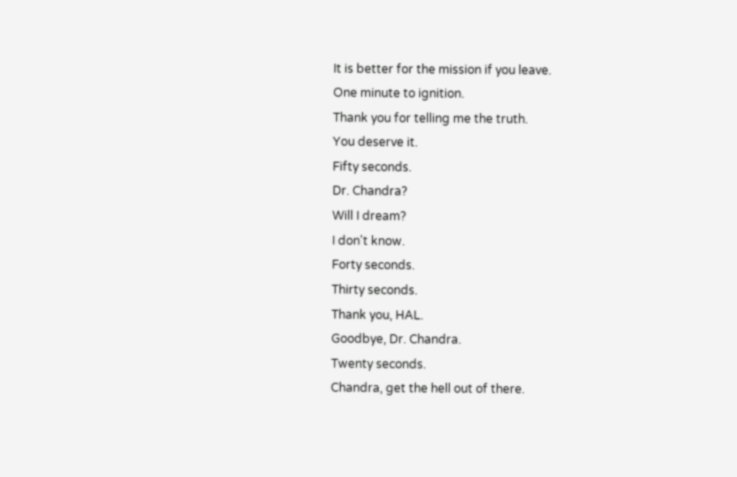It is better for the mission if you leave.
One minute to ignition.
Thank you for telling me the truth.
You deserve it.
Fifty seconds.
Dr. Chandra?
Will I dream?
I don't know.
Forty seconds.
Thirty seconds.
Thank you, HAL.
Goodbye, Dr. Chandra.
Twenty seconds.
Chandra, get the hell out of there.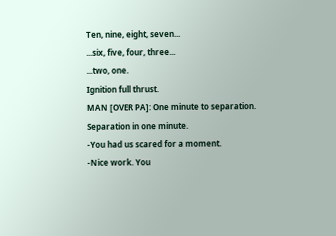Ten, nine, eight, seven...
...six, five, four, three...
...two, one.
Ignition full thrust.
MAN [OVER PA]: One minute to separation.
Separation in one minute.
-You had us scared for a moment.
-Nice work. You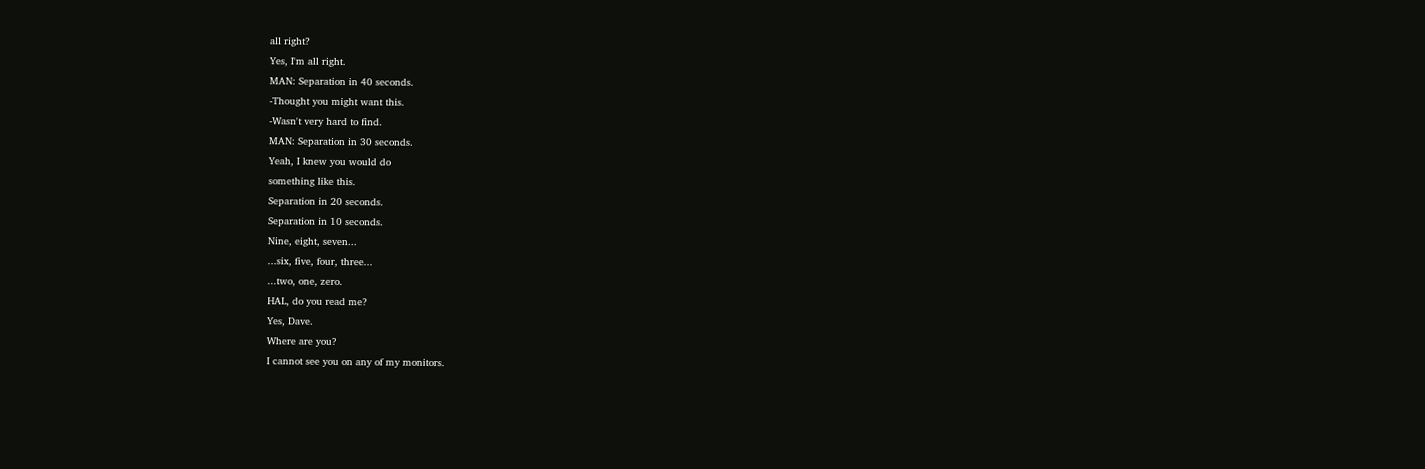all right?
Yes, I'm all right.
MAN: Separation in 40 seconds.
-Thought you might want this.
-Wasn't very hard to find.
MAN: Separation in 30 seconds.
Yeah, I knew you would do
something like this.
Separation in 20 seconds.
Separation in 10 seconds.
Nine, eight, seven...
...six, five, four, three...
...two, one, zero.
HAL, do you read me?
Yes, Dave.
Where are you?
I cannot see you on any of my monitors.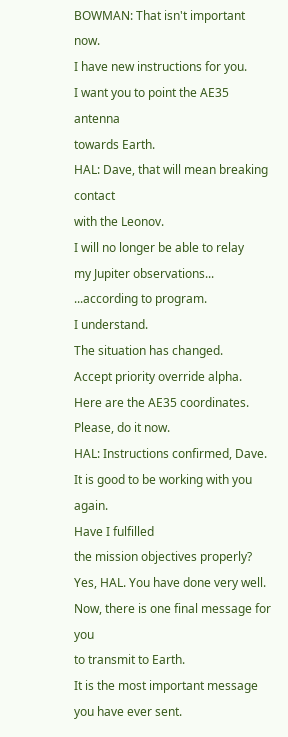BOWMAN: That isn't important now.
I have new instructions for you.
I want you to point the AE35 antenna
towards Earth.
HAL: Dave, that will mean breaking contact
with the Leonov.
I will no longer be able to relay
my Jupiter observations...
...according to program.
I understand.
The situation has changed.
Accept priority override alpha.
Here are the AE35 coordinates.
Please, do it now.
HAL: Instructions confirmed, Dave.
It is good to be working with you again.
Have I fulfilled
the mission objectives properly?
Yes, HAL. You have done very well.
Now, there is one final message for you
to transmit to Earth.
It is the most important message
you have ever sent.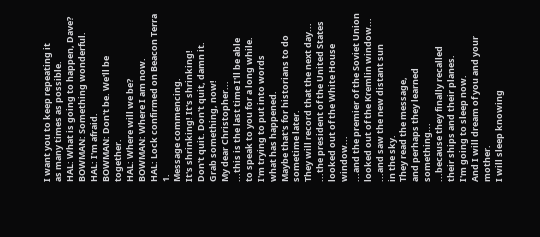I want you to keep repeating it
as many times as possible.
HAL: What is going to happen, Dave?
BOWMAN: Something wonderful.
HAL: I'm afraid.
BOWMAN: Don't be. We'll be together.
HAL: Where will we be?
BOWMAN: Where I am now.
HAL: Lock confirmed on Beacon Terra 1.
Message commencing.
It's shrinking! It's shrinking!
Don't quit. Don't quit, damn it.
Grab something, now!
My dear Christopher...
...this is the last time I'll be able
to speak to you for a long while.
I'm trying to put into words
what has happened.
Maybe that's for historians to do
sometime later.
They will record that the next day...
...the president of the United States
looked out of the White House window...
...and the premier of the Soviet Union
looked out of the Kremlin window...
...and saw the new distant sun
in the sky.
They read the message,
and perhaps they learned something...
...because they finally recalled
their ships and their planes.
I'm going to sleep now.
And I will dream of you and your mother.
I will sleep knowing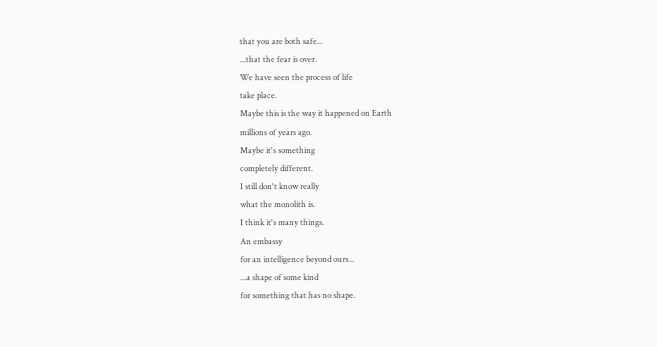that you are both safe...
...that the fear is over.
We have seen the process of life
take place.
Maybe this is the way it happened on Earth
millions of years ago.
Maybe it's something
completely different.
I still don't know really
what the monolith is.
I think it's many things.
An embassy
for an intelligence beyond ours...
...a shape of some kind
for something that has no shape.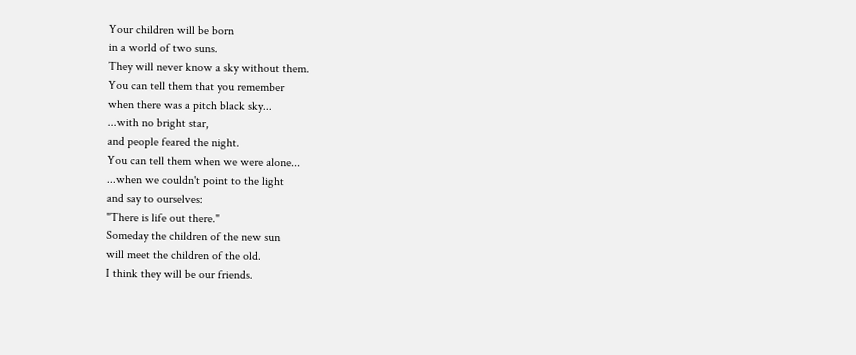Your children will be born
in a world of two suns.
They will never know a sky without them.
You can tell them that you remember
when there was a pitch black sky...
...with no bright star,
and people feared the night.
You can tell them when we were alone...
...when we couldn't point to the light
and say to ourselves:
"There is life out there."
Someday the children of the new sun
will meet the children of the old.
I think they will be our friends.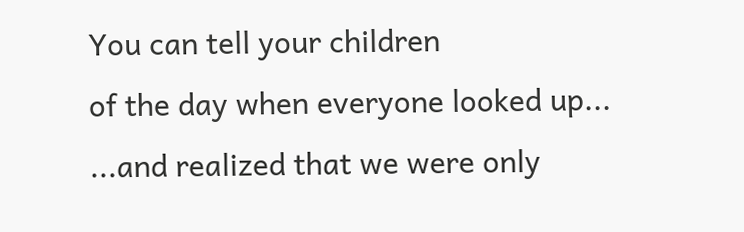You can tell your children
of the day when everyone looked up...
...and realized that we were only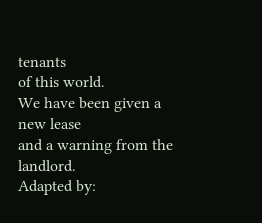tenants
of this world.
We have been given a new lease
and a warning from the landlord.
Adapted by: